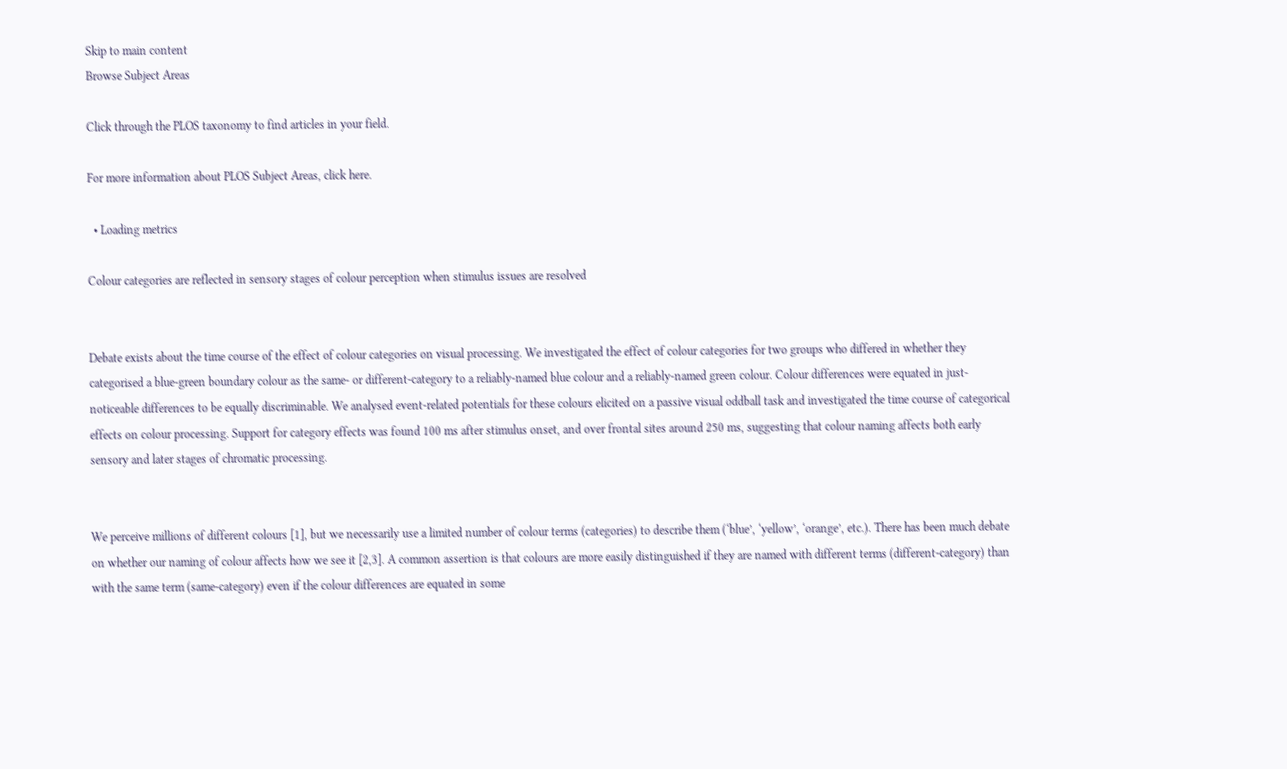Skip to main content
Browse Subject Areas

Click through the PLOS taxonomy to find articles in your field.

For more information about PLOS Subject Areas, click here.

  • Loading metrics

Colour categories are reflected in sensory stages of colour perception when stimulus issues are resolved


Debate exists about the time course of the effect of colour categories on visual processing. We investigated the effect of colour categories for two groups who differed in whether they categorised a blue-green boundary colour as the same- or different-category to a reliably-named blue colour and a reliably-named green colour. Colour differences were equated in just-noticeable differences to be equally discriminable. We analysed event-related potentials for these colours elicited on a passive visual oddball task and investigated the time course of categorical effects on colour processing. Support for category effects was found 100 ms after stimulus onset, and over frontal sites around 250 ms, suggesting that colour naming affects both early sensory and later stages of chromatic processing.


We perceive millions of different colours [1], but we necessarily use a limited number of colour terms (categories) to describe them (‘blue’, ‘yellow’, ‘orange’, etc.). There has been much debate on whether our naming of colour affects how we see it [2,3]. A common assertion is that colours are more easily distinguished if they are named with different terms (different-category) than with the same term (same-category) even if the colour differences are equated in some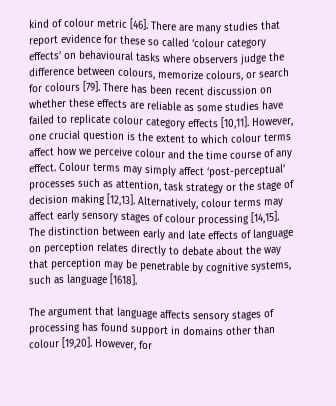kind of colour metric [46]. There are many studies that report evidence for these so called ‘colour category effects’ on behavioural tasks where observers judge the difference between colours, memorize colours, or search for colours [79]. There has been recent discussion on whether these effects are reliable as some studies have failed to replicate colour category effects [10,11]. However, one crucial question is the extent to which colour terms affect how we perceive colour and the time course of any effect. Colour terms may simply affect ‘post-perceptual’ processes such as attention, task strategy or the stage of decision making [12,13]. Alternatively, colour terms may affect early sensory stages of colour processing [14,15]. The distinction between early and late effects of language on perception relates directly to debate about the way that perception may be penetrable by cognitive systems, such as language [1618].

The argument that language affects sensory stages of processing has found support in domains other than colour [19,20]. However, for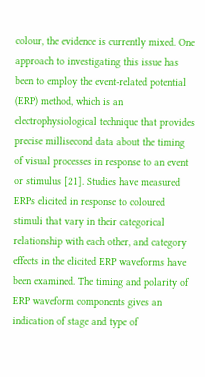colour, the evidence is currently mixed. One approach to investigating this issue has been to employ the event-related potential (ERP) method, which is an electrophysiological technique that provides precise millisecond data about the timing of visual processes in response to an event or stimulus [21]. Studies have measured ERPs elicited in response to coloured stimuli that vary in their categorical relationship with each other, and category effects in the elicited ERP waveforms have been examined. The timing and polarity of ERP waveform components gives an indication of stage and type of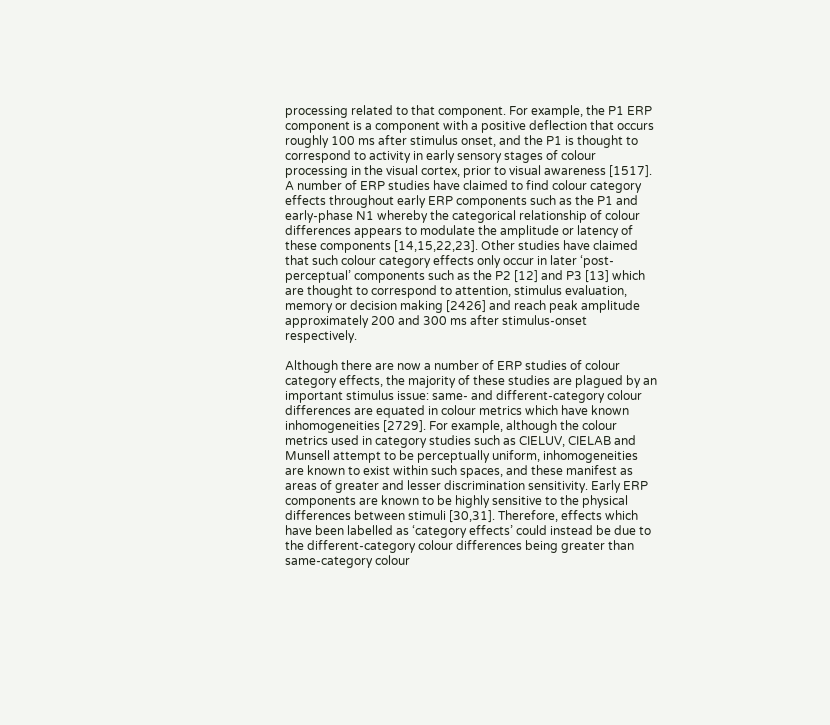processing related to that component. For example, the P1 ERP component is a component with a positive deflection that occurs roughly 100 ms after stimulus onset, and the P1 is thought to correspond to activity in early sensory stages of colour processing in the visual cortex, prior to visual awareness [1517]. A number of ERP studies have claimed to find colour category effects throughout early ERP components such as the P1 and early-phase N1 whereby the categorical relationship of colour differences appears to modulate the amplitude or latency of these components [14,15,22,23]. Other studies have claimed that such colour category effects only occur in later ‘post-perceptual’ components such as the P2 [12] and P3 [13] which are thought to correspond to attention, stimulus evaluation, memory or decision making [2426] and reach peak amplitude approximately 200 and 300 ms after stimulus-onset respectively.

Although there are now a number of ERP studies of colour category effects, the majority of these studies are plagued by an important stimulus issue: same- and different-category colour differences are equated in colour metrics which have known inhomogeneities [2729]. For example, although the colour metrics used in category studies such as CIELUV, CIELAB and Munsell attempt to be perceptually uniform, inhomogeneities are known to exist within such spaces, and these manifest as areas of greater and lesser discrimination sensitivity. Early ERP components are known to be highly sensitive to the physical differences between stimuli [30,31]. Therefore, effects which have been labelled as ‘category effects’ could instead be due to the different-category colour differences being greater than same-category colour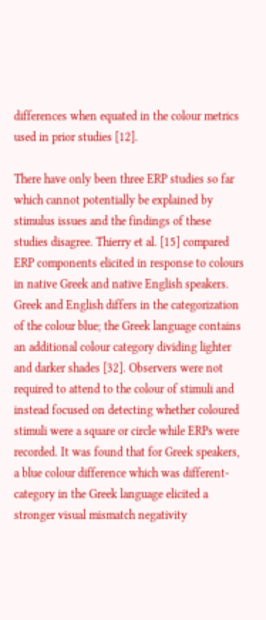differences when equated in the colour metrics used in prior studies [12].

There have only been three ERP studies so far which cannot potentially be explained by stimulus issues and the findings of these studies disagree. Thierry et al. [15] compared ERP components elicited in response to colours in native Greek and native English speakers. Greek and English differs in the categorization of the colour blue; the Greek language contains an additional colour category dividing lighter and darker shades [32]. Observers were not required to attend to the colour of stimuli and instead focused on detecting whether coloured stimuli were a square or circle while ERPs were recorded. It was found that for Greek speakers, a blue colour difference which was different-category in the Greek language elicited a stronger visual mismatch negativity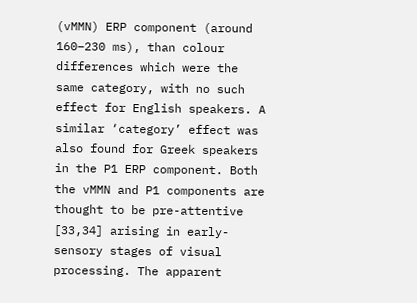(vMMN) ERP component (around 160–230 ms), than colour differences which were the same category, with no such effect for English speakers. A similar ‘category’ effect was also found for Greek speakers in the P1 ERP component. Both the vMMN and P1 components are thought to be pre-attentive [33,34] arising in early-sensory stages of visual processing. The apparent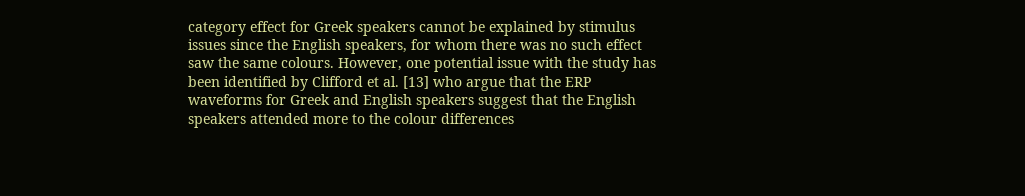category effect for Greek speakers cannot be explained by stimulus issues since the English speakers, for whom there was no such effect saw the same colours. However, one potential issue with the study has been identified by Clifford et al. [13] who argue that the ERP waveforms for Greek and English speakers suggest that the English speakers attended more to the colour differences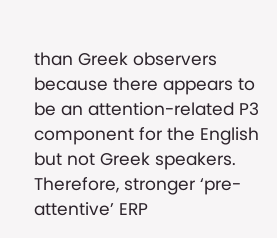than Greek observers because there appears to be an attention-related P3 component for the English but not Greek speakers. Therefore, stronger ‘pre-attentive’ ERP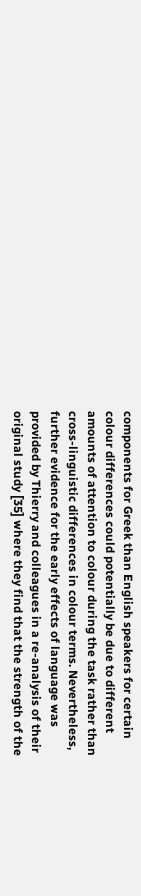components for Greek than English speakers for certain colour differences could potentially be due to different amounts of attention to colour during the task rather than cross-linguistic differences in colour terms. Nevertheless, further evidence for the early effects of language was provided by Thierry and colleagues in a re-analysis of their original study [35] where they find that the strength of the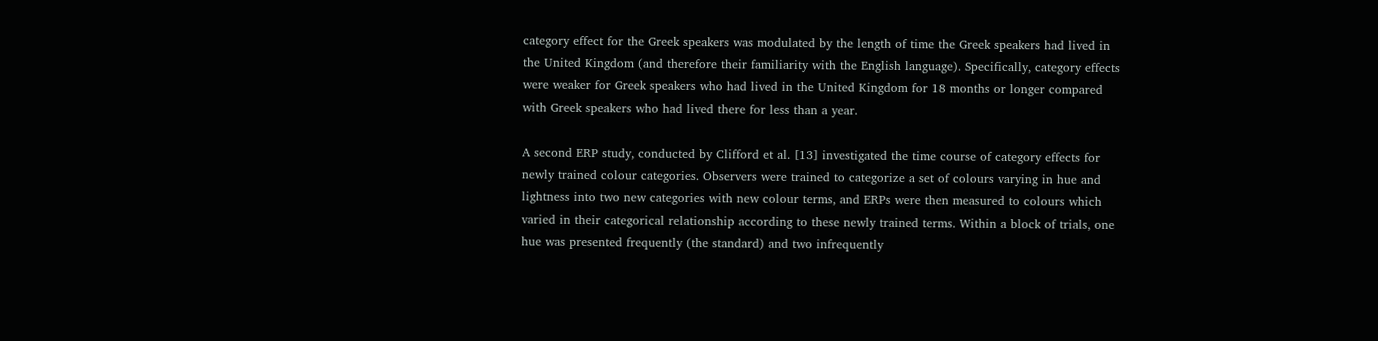category effect for the Greek speakers was modulated by the length of time the Greek speakers had lived in the United Kingdom (and therefore their familiarity with the English language). Specifically, category effects were weaker for Greek speakers who had lived in the United Kingdom for 18 months or longer compared with Greek speakers who had lived there for less than a year.

A second ERP study, conducted by Clifford et al. [13] investigated the time course of category effects for newly trained colour categories. Observers were trained to categorize a set of colours varying in hue and lightness into two new categories with new colour terms, and ERPs were then measured to colours which varied in their categorical relationship according to these newly trained terms. Within a block of trials, one hue was presented frequently (the standard) and two infrequently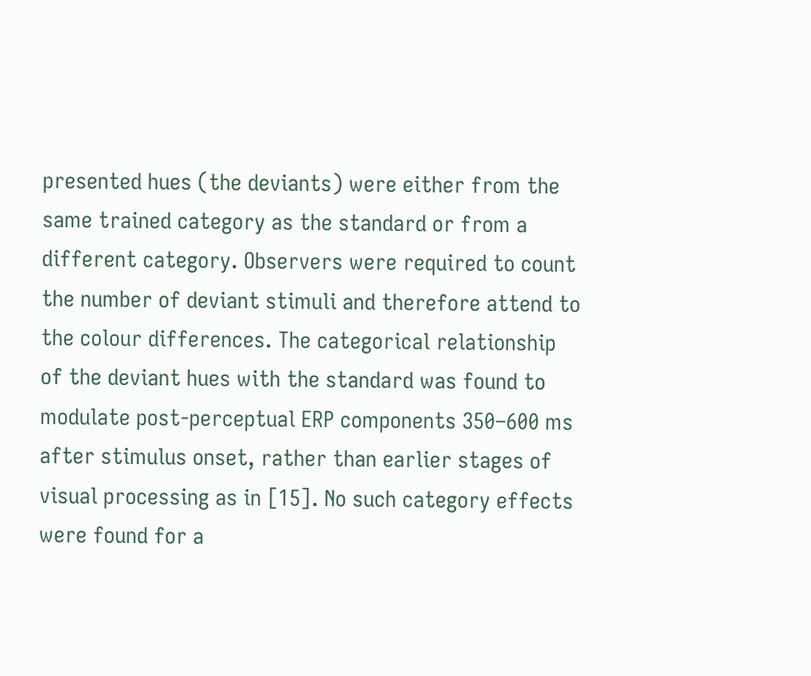presented hues (the deviants) were either from the same trained category as the standard or from a different category. Observers were required to count the number of deviant stimuli and therefore attend to the colour differences. The categorical relationship of the deviant hues with the standard was found to modulate post-perceptual ERP components 350–600 ms after stimulus onset, rather than earlier stages of visual processing as in [15]. No such category effects were found for a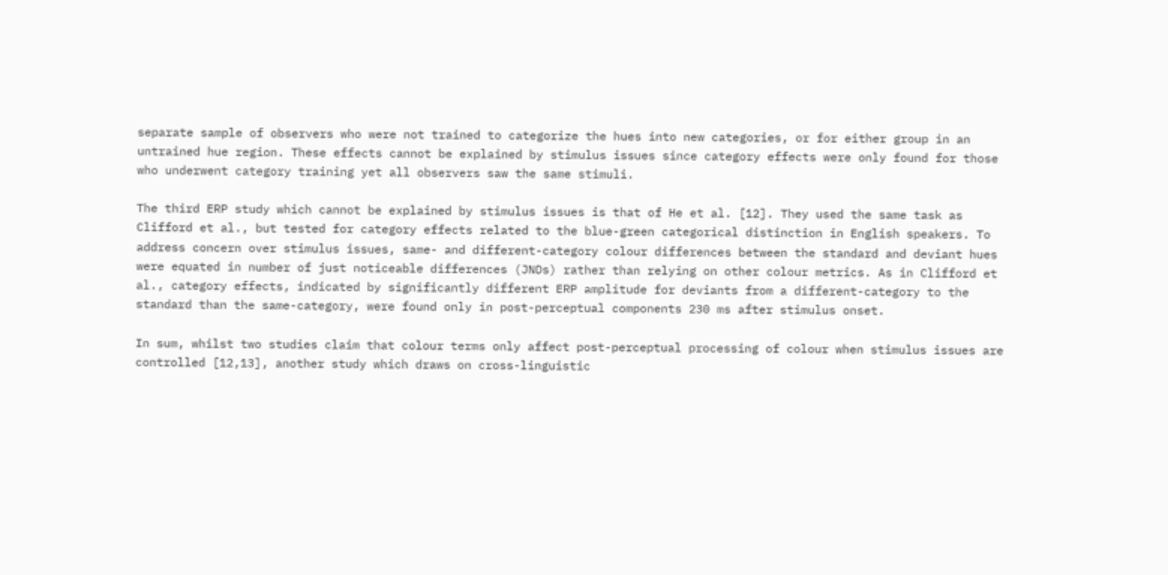separate sample of observers who were not trained to categorize the hues into new categories, or for either group in an untrained hue region. These effects cannot be explained by stimulus issues since category effects were only found for those who underwent category training yet all observers saw the same stimuli.

The third ERP study which cannot be explained by stimulus issues is that of He et al. [12]. They used the same task as Clifford et al., but tested for category effects related to the blue-green categorical distinction in English speakers. To address concern over stimulus issues, same- and different-category colour differences between the standard and deviant hues were equated in number of just noticeable differences (JNDs) rather than relying on other colour metrics. As in Clifford et al., category effects, indicated by significantly different ERP amplitude for deviants from a different-category to the standard than the same-category, were found only in post-perceptual components 230 ms after stimulus onset.

In sum, whilst two studies claim that colour terms only affect post-perceptual processing of colour when stimulus issues are controlled [12,13], another study which draws on cross-linguistic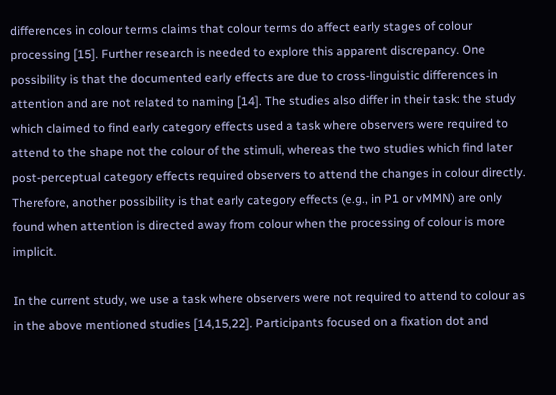differences in colour terms claims that colour terms do affect early stages of colour processing [15]. Further research is needed to explore this apparent discrepancy. One possibility is that the documented early effects are due to cross-linguistic differences in attention and are not related to naming [14]. The studies also differ in their task: the study which claimed to find early category effects used a task where observers were required to attend to the shape not the colour of the stimuli, whereas the two studies which find later post-perceptual category effects required observers to attend the changes in colour directly. Therefore, another possibility is that early category effects (e.g., in P1 or vMMN) are only found when attention is directed away from colour when the processing of colour is more implicit.

In the current study, we use a task where observers were not required to attend to colour as in the above mentioned studies [14,15,22]. Participants focused on a fixation dot and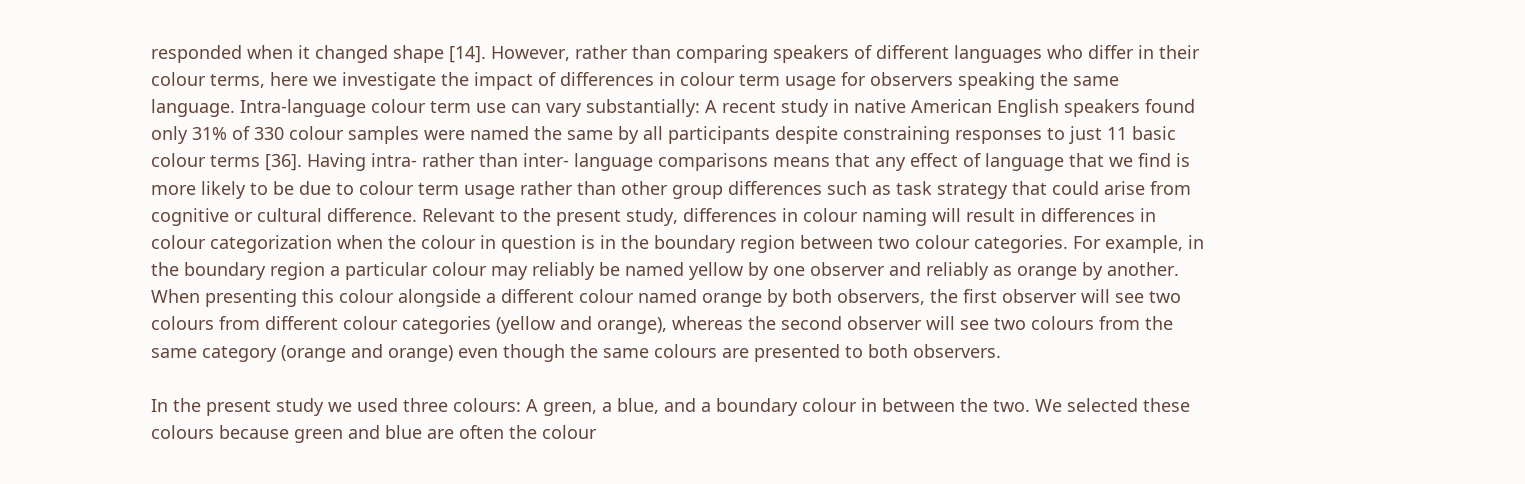responded when it changed shape [14]. However, rather than comparing speakers of different languages who differ in their colour terms, here we investigate the impact of differences in colour term usage for observers speaking the same language. Intra-language colour term use can vary substantially: A recent study in native American English speakers found only 31% of 330 colour samples were named the same by all participants despite constraining responses to just 11 basic colour terms [36]. Having intra- rather than inter- language comparisons means that any effect of language that we find is more likely to be due to colour term usage rather than other group differences such as task strategy that could arise from cognitive or cultural difference. Relevant to the present study, differences in colour naming will result in differences in colour categorization when the colour in question is in the boundary region between two colour categories. For example, in the boundary region a particular colour may reliably be named yellow by one observer and reliably as orange by another. When presenting this colour alongside a different colour named orange by both observers, the first observer will see two colours from different colour categories (yellow and orange), whereas the second observer will see two colours from the same category (orange and orange) even though the same colours are presented to both observers.

In the present study we used three colours: A green, a blue, and a boundary colour in between the two. We selected these colours because green and blue are often the colour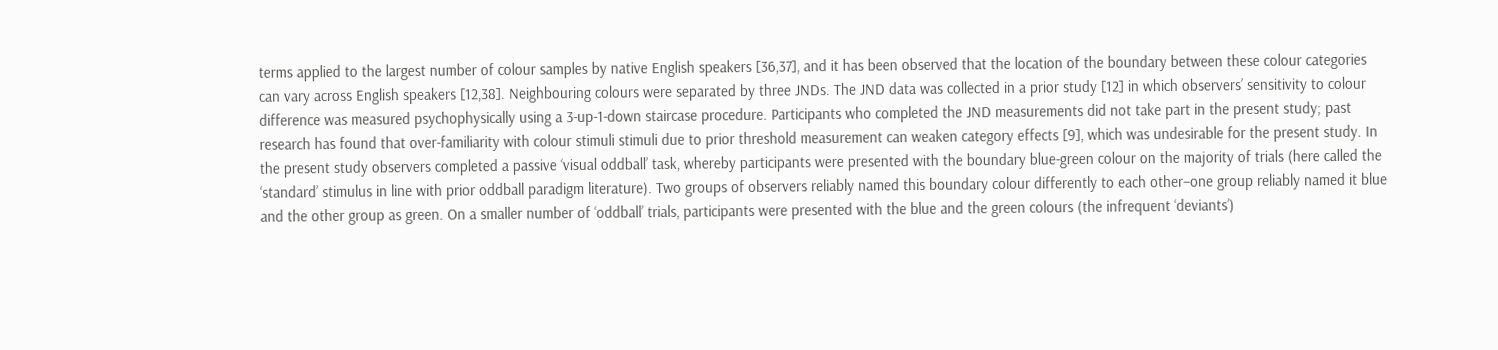terms applied to the largest number of colour samples by native English speakers [36,37], and it has been observed that the location of the boundary between these colour categories can vary across English speakers [12,38]. Neighbouring colours were separated by three JNDs. The JND data was collected in a prior study [12] in which observers’ sensitivity to colour difference was measured psychophysically using a 3-up-1-down staircase procedure. Participants who completed the JND measurements did not take part in the present study; past research has found that over-familiarity with colour stimuli stimuli due to prior threshold measurement can weaken category effects [9], which was undesirable for the present study. In the present study observers completed a passive ‘visual oddball’ task, whereby participants were presented with the boundary blue-green colour on the majority of trials (here called the ‘standard’ stimulus in line with prior oddball paradigm literature). Two groups of observers reliably named this boundary colour differently to each other–one group reliably named it blue and the other group as green. On a smaller number of ‘oddball’ trials, participants were presented with the blue and the green colours (the infrequent ‘deviants’)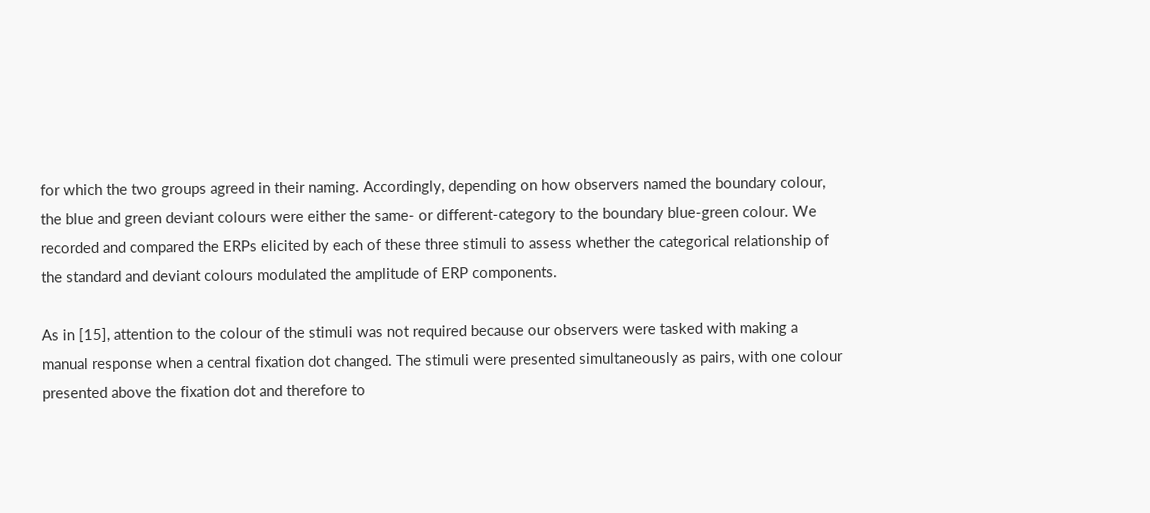for which the two groups agreed in their naming. Accordingly, depending on how observers named the boundary colour, the blue and green deviant colours were either the same- or different-category to the boundary blue-green colour. We recorded and compared the ERPs elicited by each of these three stimuli to assess whether the categorical relationship of the standard and deviant colours modulated the amplitude of ERP components.

As in [15], attention to the colour of the stimuli was not required because our observers were tasked with making a manual response when a central fixation dot changed. The stimuli were presented simultaneously as pairs, with one colour presented above the fixation dot and therefore to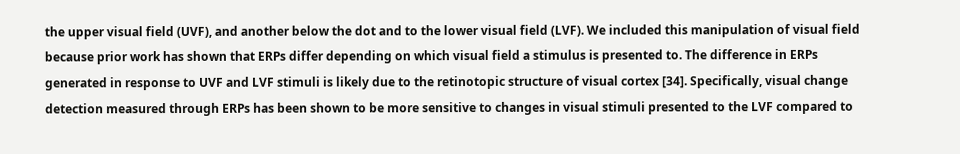the upper visual field (UVF), and another below the dot and to the lower visual field (LVF). We included this manipulation of visual field because prior work has shown that ERPs differ depending on which visual field a stimulus is presented to. The difference in ERPs generated in response to UVF and LVF stimuli is likely due to the retinotopic structure of visual cortex [34]. Specifically, visual change detection measured through ERPs has been shown to be more sensitive to changes in visual stimuli presented to the LVF compared to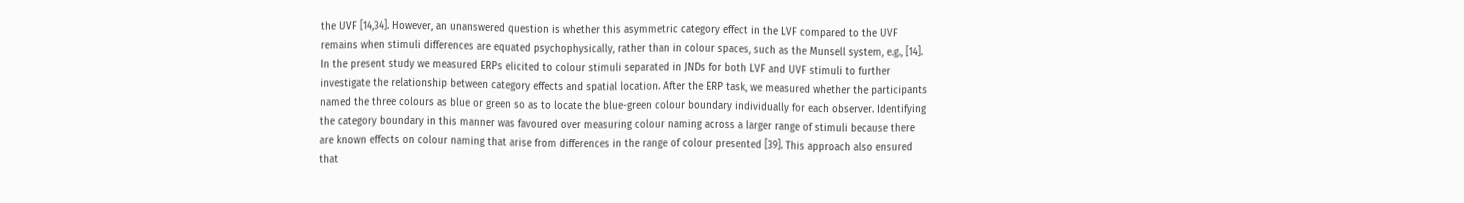the UVF [14,34]. However, an unanswered question is whether this asymmetric category effect in the LVF compared to the UVF remains when stimuli differences are equated psychophysically, rather than in colour spaces, such as the Munsell system, e.g., [14]. In the present study we measured ERPs elicited to colour stimuli separated in JNDs for both LVF and UVF stimuli to further investigate the relationship between category effects and spatial location. After the ERP task, we measured whether the participants named the three colours as blue or green so as to locate the blue-green colour boundary individually for each observer. Identifying the category boundary in this manner was favoured over measuring colour naming across a larger range of stimuli because there are known effects on colour naming that arise from differences in the range of colour presented [39]. This approach also ensured that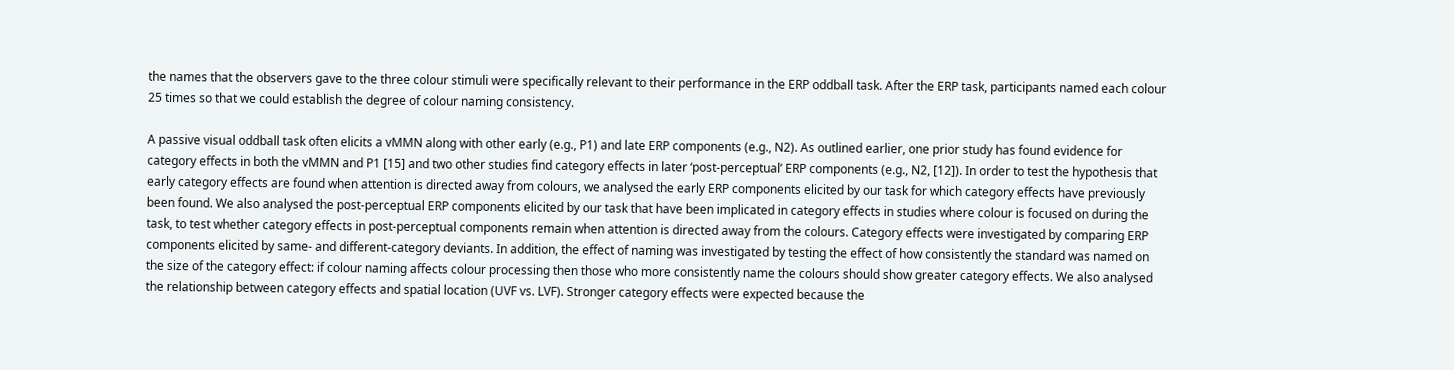the names that the observers gave to the three colour stimuli were specifically relevant to their performance in the ERP oddball task. After the ERP task, participants named each colour 25 times so that we could establish the degree of colour naming consistency.

A passive visual oddball task often elicits a vMMN along with other early (e.g., P1) and late ERP components (e.g., N2). As outlined earlier, one prior study has found evidence for category effects in both the vMMN and P1 [15] and two other studies find category effects in later ‘post-perceptual’ ERP components (e.g., N2, [12]). In order to test the hypothesis that early category effects are found when attention is directed away from colours, we analysed the early ERP components elicited by our task for which category effects have previously been found. We also analysed the post-perceptual ERP components elicited by our task that have been implicated in category effects in studies where colour is focused on during the task, to test whether category effects in post-perceptual components remain when attention is directed away from the colours. Category effects were investigated by comparing ERP components elicited by same- and different-category deviants. In addition, the effect of naming was investigated by testing the effect of how consistently the standard was named on the size of the category effect: if colour naming affects colour processing then those who more consistently name the colours should show greater category effects. We also analysed the relationship between category effects and spatial location (UVF vs. LVF). Stronger category effects were expected because the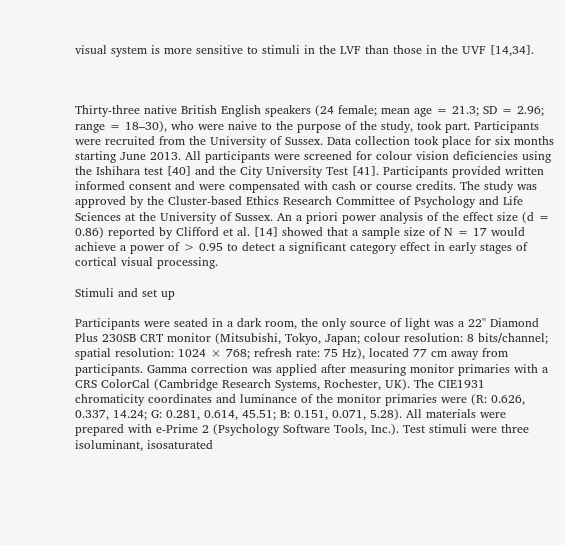visual system is more sensitive to stimuli in the LVF than those in the UVF [14,34].



Thirty-three native British English speakers (24 female; mean age = 21.3; SD = 2.96; range = 18–30), who were naive to the purpose of the study, took part. Participants were recruited from the University of Sussex. Data collection took place for six months starting June 2013. All participants were screened for colour vision deficiencies using the Ishihara test [40] and the City University Test [41]. Participants provided written informed consent and were compensated with cash or course credits. The study was approved by the Cluster-based Ethics Research Committee of Psychology and Life Sciences at the University of Sussex. An a priori power analysis of the effect size (d = 0.86) reported by Clifford et al. [14] showed that a sample size of N = 17 would achieve a power of > 0.95 to detect a significant category effect in early stages of cortical visual processing.

Stimuli and set up

Participants were seated in a dark room, the only source of light was a 22" Diamond Plus 230SB CRT monitor (Mitsubishi, Tokyo, Japan; colour resolution: 8 bits∕channel; spatial resolution: 1024 × 768; refresh rate: 75 Hz), located 77 cm away from participants. Gamma correction was applied after measuring monitor primaries with a CRS ColorCal (Cambridge Research Systems, Rochester, UK). The CIE1931 chromaticity coordinates and luminance of the monitor primaries were (R: 0.626, 0.337, 14.24; G: 0.281, 0.614, 45.51; B: 0.151, 0.071, 5.28). All materials were prepared with e-Prime 2 (Psychology Software Tools, Inc.). Test stimuli were three isoluminant, isosaturated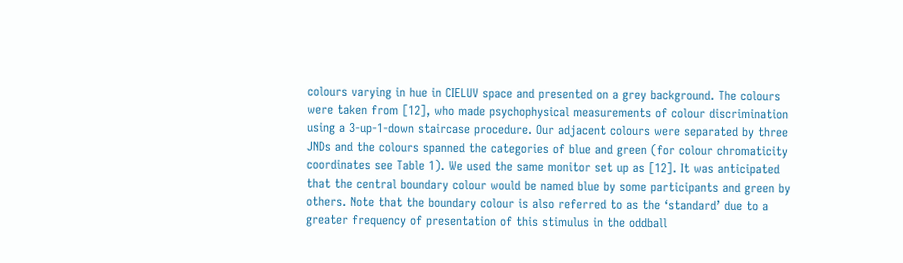colours varying in hue in CIELUV space and presented on a grey background. The colours were taken from [12], who made psychophysical measurements of colour discrimination using a 3-up-1-down staircase procedure. Our adjacent colours were separated by three JNDs and the colours spanned the categories of blue and green (for colour chromaticity coordinates see Table 1). We used the same monitor set up as [12]. It was anticipated that the central boundary colour would be named blue by some participants and green by others. Note that the boundary colour is also referred to as the ‘standard’ due to a greater frequency of presentation of this stimulus in the oddball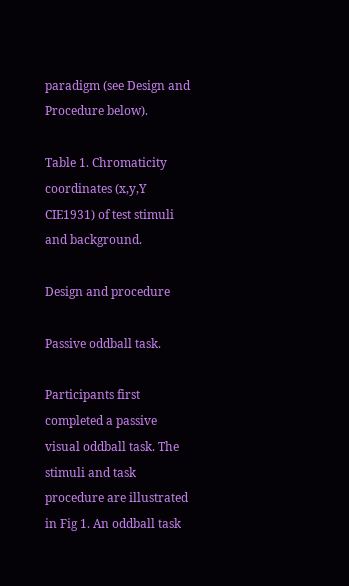paradigm (see Design and Procedure below).

Table 1. Chromaticity coordinates (x,y,Y CIE1931) of test stimuli and background.

Design and procedure

Passive oddball task.

Participants first completed a passive visual oddball task. The stimuli and task procedure are illustrated in Fig 1. An oddball task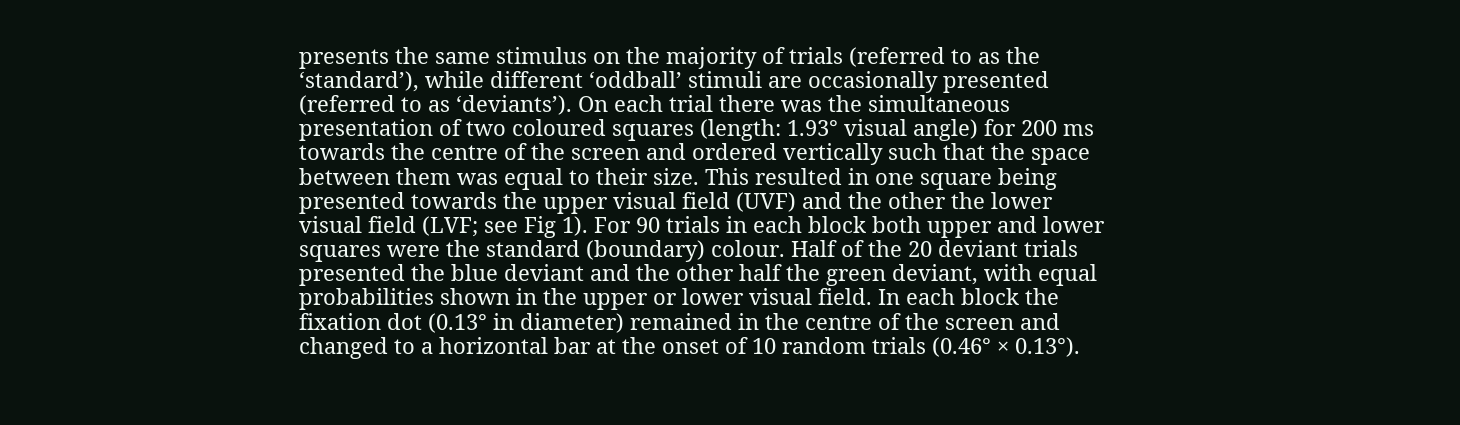presents the same stimulus on the majority of trials (referred to as the ‘standard’), while different ‘oddball’ stimuli are occasionally presented (referred to as ‘deviants’). On each trial there was the simultaneous presentation of two coloured squares (length: 1.93° visual angle) for 200 ms towards the centre of the screen and ordered vertically such that the space between them was equal to their size. This resulted in one square being presented towards the upper visual field (UVF) and the other the lower visual field (LVF; see Fig 1). For 90 trials in each block both upper and lower squares were the standard (boundary) colour. Half of the 20 deviant trials presented the blue deviant and the other half the green deviant, with equal probabilities shown in the upper or lower visual field. In each block the fixation dot (0.13° in diameter) remained in the centre of the screen and changed to a horizontal bar at the onset of 10 random trials (0.46° × 0.13°).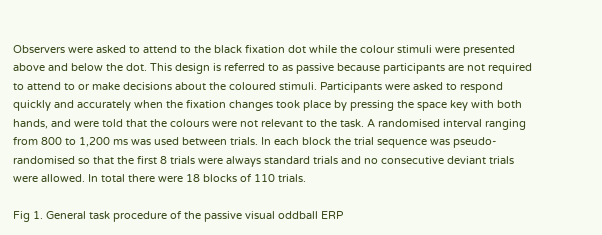Observers were asked to attend to the black fixation dot while the colour stimuli were presented above and below the dot. This design is referred to as passive because participants are not required to attend to or make decisions about the coloured stimuli. Participants were asked to respond quickly and accurately when the fixation changes took place by pressing the space key with both hands, and were told that the colours were not relevant to the task. A randomised interval ranging from 800 to 1,200 ms was used between trials. In each block the trial sequence was pseudo-randomised so that the first 8 trials were always standard trials and no consecutive deviant trials were allowed. In total there were 18 blocks of 110 trials.

Fig 1. General task procedure of the passive visual oddball ERP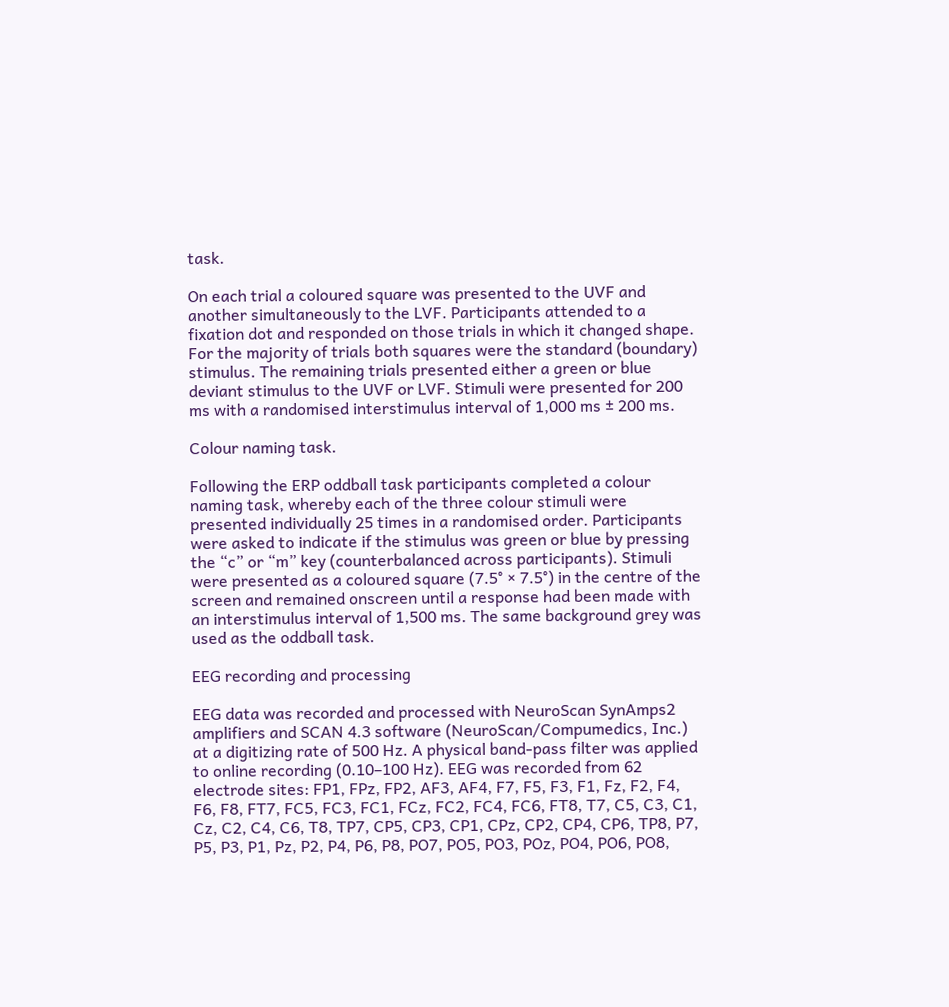task.

On each trial a coloured square was presented to the UVF and another simultaneously to the LVF. Participants attended to a fixation dot and responded on those trials in which it changed shape. For the majority of trials both squares were the standard (boundary) stimulus. The remaining trials presented either a green or blue deviant stimulus to the UVF or LVF. Stimuli were presented for 200 ms with a randomised interstimulus interval of 1,000 ms ± 200 ms.

Colour naming task.

Following the ERP oddball task participants completed a colour naming task, whereby each of the three colour stimuli were presented individually 25 times in a randomised order. Participants were asked to indicate if the stimulus was green or blue by pressing the “c” or “m” key (counterbalanced across participants). Stimuli were presented as a coloured square (7.5° × 7.5°) in the centre of the screen and remained onscreen until a response had been made with an interstimulus interval of 1,500 ms. The same background grey was used as the oddball task.

EEG recording and processing

EEG data was recorded and processed with NeuroScan SynAmps2 amplifiers and SCAN 4.3 software (NeuroScan/Compumedics, Inc.) at a digitizing rate of 500 Hz. A physical band-pass filter was applied to online recording (0.10–100 Hz). EEG was recorded from 62 electrode sites: FP1, FPz, FP2, AF3, AF4, F7, F5, F3, F1, Fz, F2, F4, F6, F8, FT7, FC5, FC3, FC1, FCz, FC2, FC4, FC6, FT8, T7, C5, C3, C1, Cz, C2, C4, C6, T8, TP7, CP5, CP3, CP1, CPz, CP2, CP4, CP6, TP8, P7, P5, P3, P1, Pz, P2, P4, P6, P8, PO7, PO5, PO3, POz, PO4, PO6, PO8,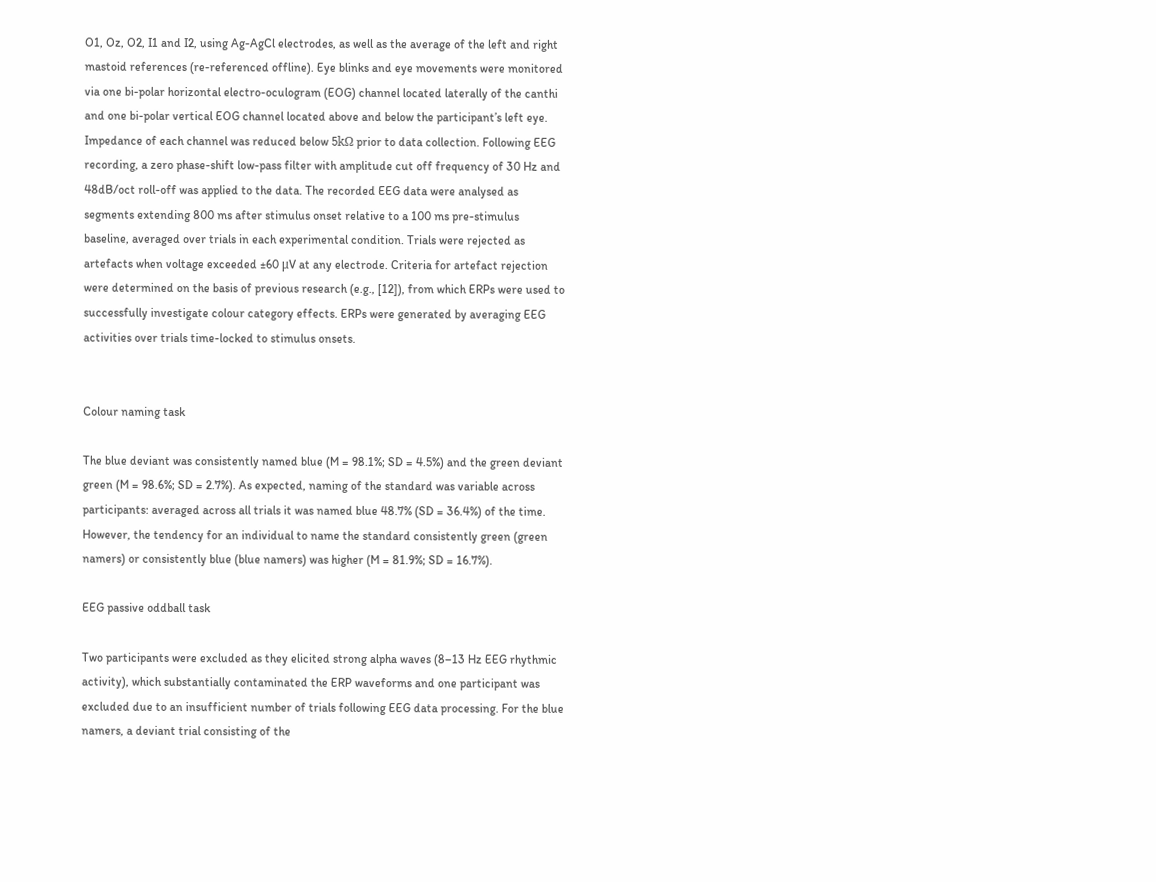O1, Oz, O2, I1 and I2, using Ag-AgCl electrodes, as well as the average of the left and right mastoid references (re-referenced offline). Eye blinks and eye movements were monitored via one bi-polar horizontal electro-oculogram (EOG) channel located laterally of the canthi and one bi-polar vertical EOG channel located above and below the participant’s left eye. Impedance of each channel was reduced below 5kΩ prior to data collection. Following EEG recording, a zero phase-shift low-pass filter with amplitude cut off frequency of 30 Hz and 48dB/oct roll-off was applied to the data. The recorded EEG data were analysed as segments extending 800 ms after stimulus onset relative to a 100 ms pre-stimulus baseline, averaged over trials in each experimental condition. Trials were rejected as artefacts when voltage exceeded ±60 μV at any electrode. Criteria for artefact rejection were determined on the basis of previous research (e.g., [12]), from which ERPs were used to successfully investigate colour category effects. ERPs were generated by averaging EEG activities over trials time-locked to stimulus onsets.


Colour naming task

The blue deviant was consistently named blue (M = 98.1%; SD = 4.5%) and the green deviant green (M = 98.6%; SD = 2.7%). As expected, naming of the standard was variable across participants: averaged across all trials it was named blue 48.7% (SD = 36.4%) of the time. However, the tendency for an individual to name the standard consistently green (green namers) or consistently blue (blue namers) was higher (M = 81.9%; SD = 16.7%).

EEG passive oddball task

Two participants were excluded as they elicited strong alpha waves (8–13 Hz EEG rhythmic activity), which substantially contaminated the ERP waveforms and one participant was excluded due to an insufficient number of trials following EEG data processing. For the blue namers, a deviant trial consisting of the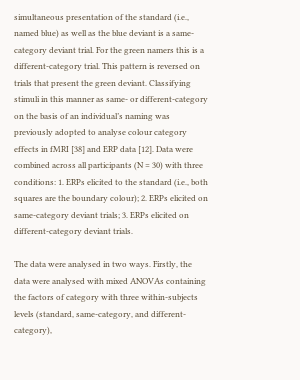simultaneous presentation of the standard (i.e., named blue) as well as the blue deviant is a same-category deviant trial. For the green namers this is a different-category trial. This pattern is reversed on trials that present the green deviant. Classifying stimuli in this manner as same- or different-category on the basis of an individual’s naming was previously adopted to analyse colour category effects in fMRI [38] and ERP data [12]. Data were combined across all participants (N = 30) with three conditions: 1. ERPs elicited to the standard (i.e., both squares are the boundary colour); 2. ERPs elicited on same-category deviant trials; 3. ERPs elicited on different-category deviant trials.

The data were analysed in two ways. Firstly, the data were analysed with mixed ANOVAs containing the factors of category with three within-subjects levels (standard, same-category, and different-category),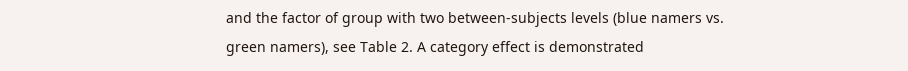and the factor of group with two between-subjects levels (blue namers vs. green namers), see Table 2. A category effect is demonstrated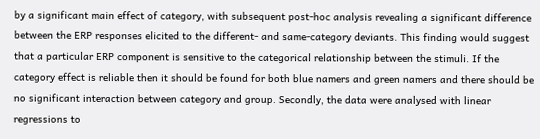by a significant main effect of category, with subsequent post-hoc analysis revealing a significant difference between the ERP responses elicited to the different- and same-category deviants. This finding would suggest that a particular ERP component is sensitive to the categorical relationship between the stimuli. If the category effect is reliable then it should be found for both blue namers and green namers and there should be no significant interaction between category and group. Secondly, the data were analysed with linear regressions to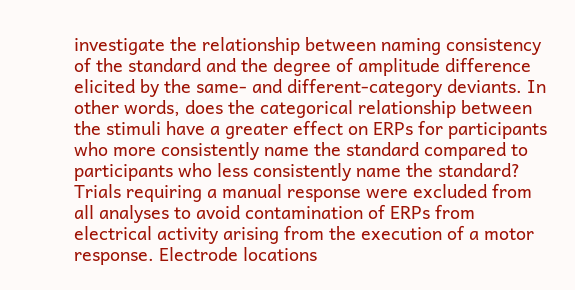investigate the relationship between naming consistency of the standard and the degree of amplitude difference elicited by the same- and different-category deviants. In other words, does the categorical relationship between the stimuli have a greater effect on ERPs for participants who more consistently name the standard compared to participants who less consistently name the standard? Trials requiring a manual response were excluded from all analyses to avoid contamination of ERPs from electrical activity arising from the execution of a motor response. Electrode locations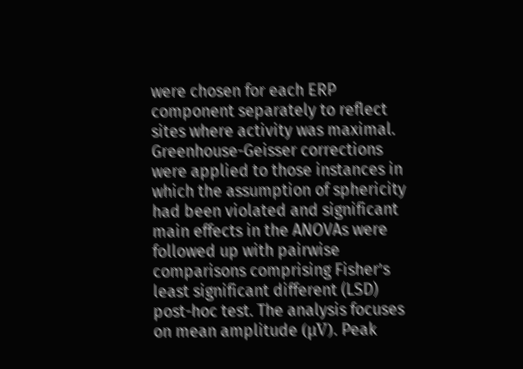were chosen for each ERP component separately to reflect sites where activity was maximal. Greenhouse-Geisser corrections were applied to those instances in which the assumption of sphericity had been violated and significant main effects in the ANOVAs were followed up with pairwise comparisons comprising Fisher’s least significant different (LSD) post-hoc test. The analysis focuses on mean amplitude (μV). Peak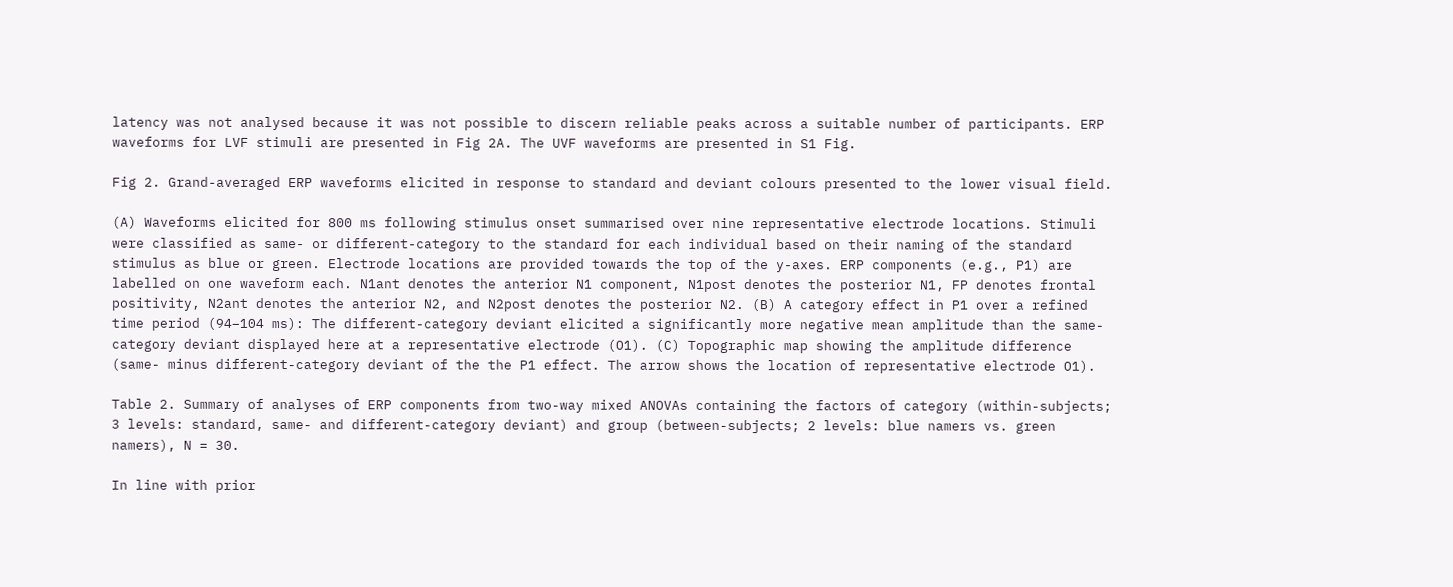latency was not analysed because it was not possible to discern reliable peaks across a suitable number of participants. ERP waveforms for LVF stimuli are presented in Fig 2A. The UVF waveforms are presented in S1 Fig.

Fig 2. Grand-averaged ERP waveforms elicited in response to standard and deviant colours presented to the lower visual field.

(A) Waveforms elicited for 800 ms following stimulus onset summarised over nine representative electrode locations. Stimuli were classified as same- or different-category to the standard for each individual based on their naming of the standard stimulus as blue or green. Electrode locations are provided towards the top of the y-axes. ERP components (e.g., P1) are labelled on one waveform each. N1ant denotes the anterior N1 component, N1post denotes the posterior N1, FP denotes frontal positivity, N2ant denotes the anterior N2, and N2post denotes the posterior N2. (B) A category effect in P1 over a refined time period (94–104 ms): The different-category deviant elicited a significantly more negative mean amplitude than the same-category deviant displayed here at a representative electrode (O1). (C) Topographic map showing the amplitude difference (same- minus different-category deviant of the the P1 effect. The arrow shows the location of representative electrode O1).

Table 2. Summary of analyses of ERP components from two-way mixed ANOVAs containing the factors of category (within-subjects; 3 levels: standard, same- and different-category deviant) and group (between-subjects; 2 levels: blue namers vs. green namers), N = 30.

In line with prior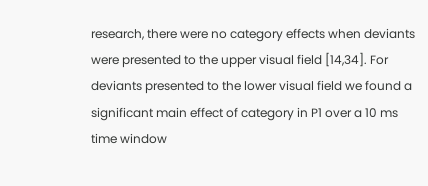research, there were no category effects when deviants were presented to the upper visual field [14,34]. For deviants presented to the lower visual field we found a significant main effect of category in P1 over a 10 ms time window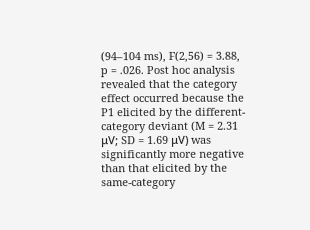(94–104 ms), F(2,56) = 3.88, p = .026. Post hoc analysis revealed that the category effect occurred because the P1 elicited by the different-category deviant (M = 2.31 μV; SD = 1.69 μV) was significantly more negative than that elicited by the same-category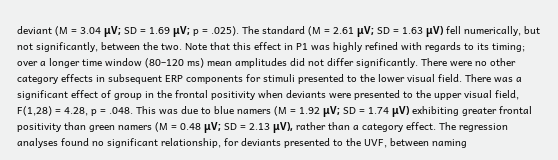deviant (M = 3.04 μV; SD = 1.69 μV; p = .025). The standard (M = 2.61 μV; SD = 1.63 μV) fell numerically, but not significantly, between the two. Note that this effect in P1 was highly refined with regards to its timing; over a longer time window (80–120 ms) mean amplitudes did not differ significantly. There were no other category effects in subsequent ERP components for stimuli presented to the lower visual field. There was a significant effect of group in the frontal positivity when deviants were presented to the upper visual field, F(1,28) = 4.28, p = .048. This was due to blue namers (M = 1.92 μV; SD = 1.74 μV) exhibiting greater frontal positivity than green namers (M = 0.48 μV; SD = 2.13 μV), rather than a category effect. The regression analyses found no significant relationship, for deviants presented to the UVF, between naming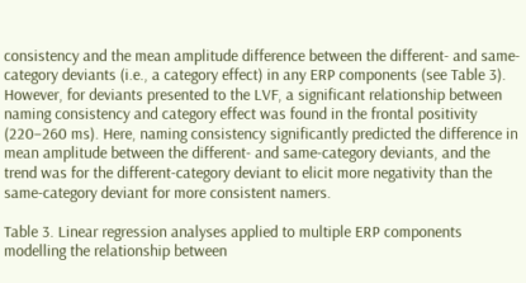consistency and the mean amplitude difference between the different- and same-category deviants (i.e., a category effect) in any ERP components (see Table 3). However, for deviants presented to the LVF, a significant relationship between naming consistency and category effect was found in the frontal positivity (220–260 ms). Here, naming consistency significantly predicted the difference in mean amplitude between the different- and same-category deviants, and the trend was for the different-category deviant to elicit more negativity than the same-category deviant for more consistent namers.

Table 3. Linear regression analyses applied to multiple ERP components modelling the relationship between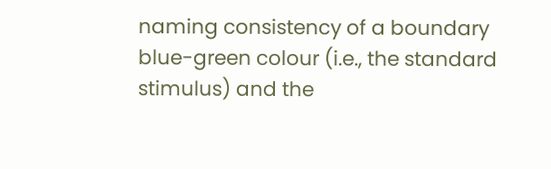naming consistency of a boundary blue-green colour (i.e., the standard stimulus) and the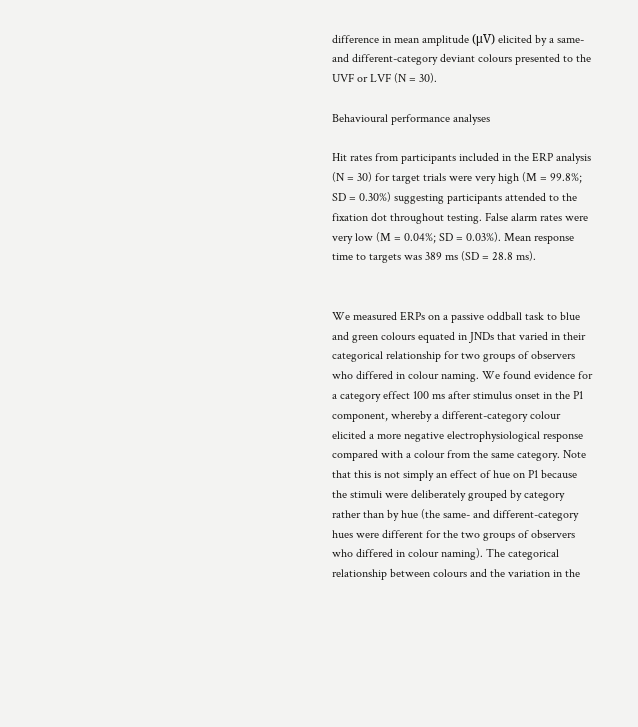difference in mean amplitude (μV) elicited by a same- and different-category deviant colours presented to the UVF or LVF (N = 30).

Behavioural performance analyses

Hit rates from participants included in the ERP analysis (N = 30) for target trials were very high (M = 99.8%; SD = 0.30%) suggesting participants attended to the fixation dot throughout testing. False alarm rates were very low (M = 0.04%; SD = 0.03%). Mean response time to targets was 389 ms (SD = 28.8 ms).


We measured ERPs on a passive oddball task to blue and green colours equated in JNDs that varied in their categorical relationship for two groups of observers who differed in colour naming. We found evidence for a category effect 100 ms after stimulus onset in the P1 component, whereby a different-category colour elicited a more negative electrophysiological response compared with a colour from the same category. Note that this is not simply an effect of hue on P1 because the stimuli were deliberately grouped by category rather than by hue (the same- and different-category hues were different for the two groups of observers who differed in colour naming). The categorical relationship between colours and the variation in the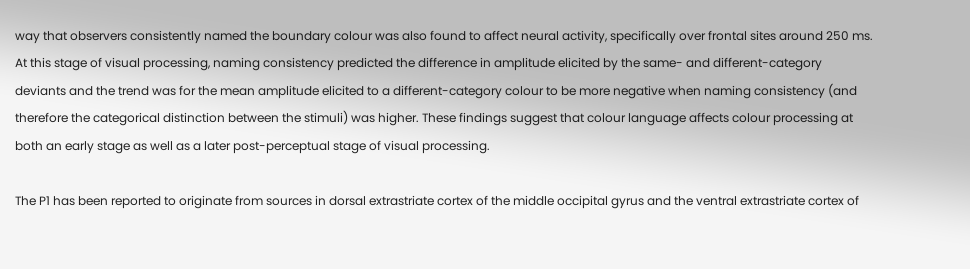way that observers consistently named the boundary colour was also found to affect neural activity, specifically over frontal sites around 250 ms. At this stage of visual processing, naming consistency predicted the difference in amplitude elicited by the same- and different-category deviants and the trend was for the mean amplitude elicited to a different-category colour to be more negative when naming consistency (and therefore the categorical distinction between the stimuli) was higher. These findings suggest that colour language affects colour processing at both an early stage as well as a later post-perceptual stage of visual processing.

The P1 has been reported to originate from sources in dorsal extrastriate cortex of the middle occipital gyrus and the ventral extrastriate cortex of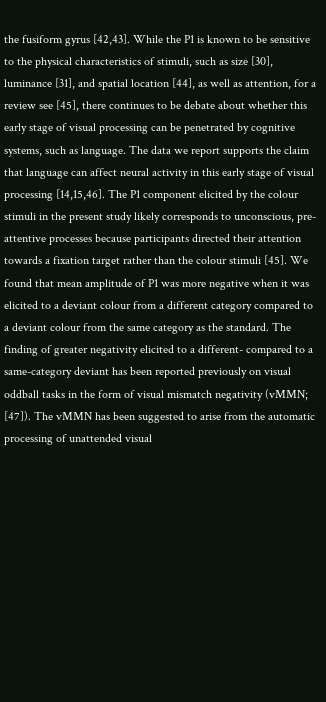the fusiform gyrus [42,43]. While the P1 is known to be sensitive to the physical characteristics of stimuli, such as size [30], luminance [31], and spatial location [44], as well as attention, for a review see [45], there continues to be debate about whether this early stage of visual processing can be penetrated by cognitive systems, such as language. The data we report supports the claim that language can affect neural activity in this early stage of visual processing [14,15,46]. The P1 component elicited by the colour stimuli in the present study likely corresponds to unconscious, pre-attentive processes because participants directed their attention towards a fixation target rather than the colour stimuli [45]. We found that mean amplitude of P1 was more negative when it was elicited to a deviant colour from a different category compared to a deviant colour from the same category as the standard. The finding of greater negativity elicited to a different- compared to a same-category deviant has been reported previously on visual oddball tasks in the form of visual mismatch negativity (vMMN; [47]). The vMMN has been suggested to arise from the automatic processing of unattended visual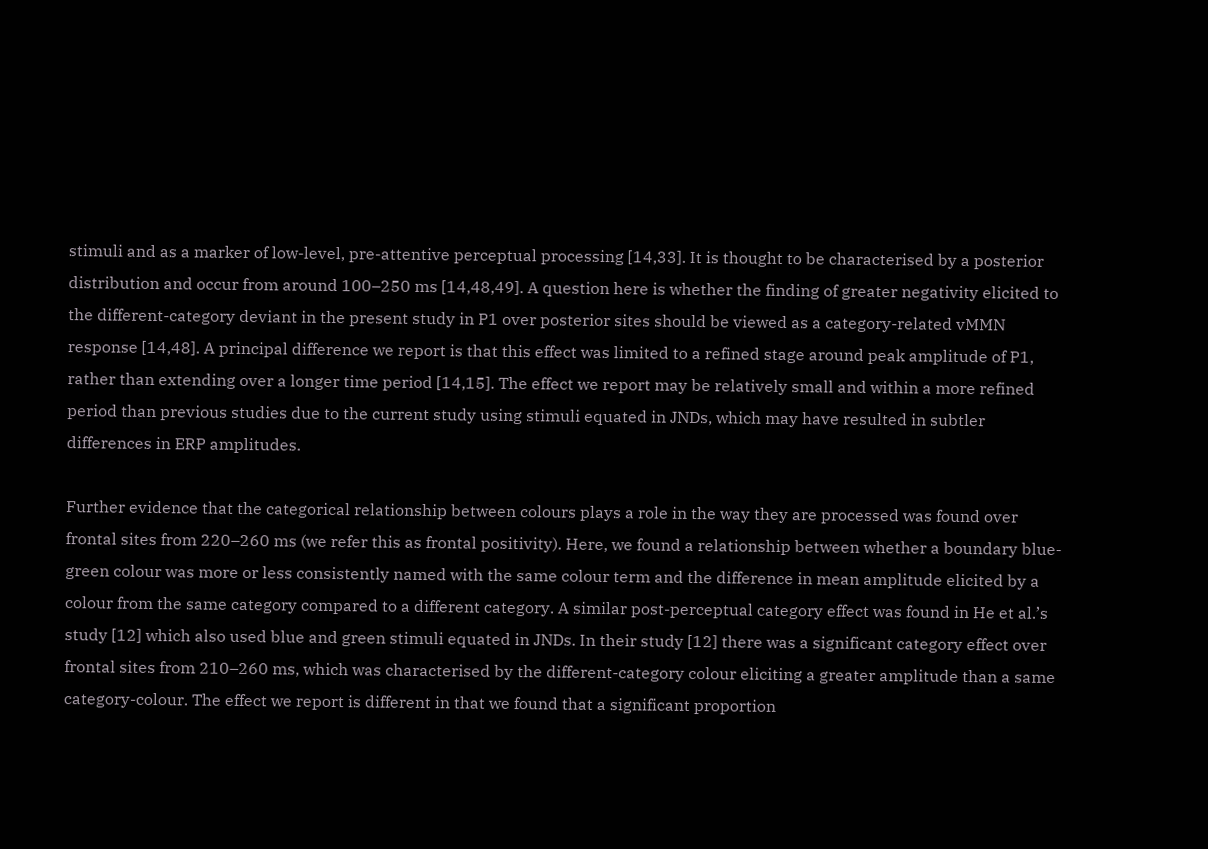stimuli and as a marker of low-level, pre-attentive perceptual processing [14,33]. It is thought to be characterised by a posterior distribution and occur from around 100–250 ms [14,48,49]. A question here is whether the finding of greater negativity elicited to the different-category deviant in the present study in P1 over posterior sites should be viewed as a category-related vMMN response [14,48]. A principal difference we report is that this effect was limited to a refined stage around peak amplitude of P1, rather than extending over a longer time period [14,15]. The effect we report may be relatively small and within a more refined period than previous studies due to the current study using stimuli equated in JNDs, which may have resulted in subtler differences in ERP amplitudes.

Further evidence that the categorical relationship between colours plays a role in the way they are processed was found over frontal sites from 220–260 ms (we refer this as frontal positivity). Here, we found a relationship between whether a boundary blue-green colour was more or less consistently named with the same colour term and the difference in mean amplitude elicited by a colour from the same category compared to a different category. A similar post-perceptual category effect was found in He et al.’s study [12] which also used blue and green stimuli equated in JNDs. In their study [12] there was a significant category effect over frontal sites from 210–260 ms, which was characterised by the different-category colour eliciting a greater amplitude than a same category-colour. The effect we report is different in that we found that a significant proportion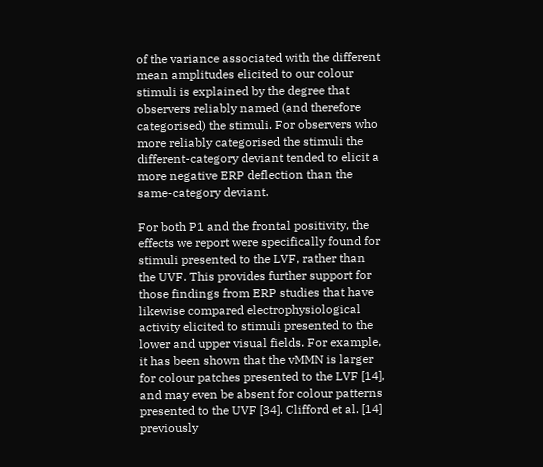of the variance associated with the different mean amplitudes elicited to our colour stimuli is explained by the degree that observers reliably named (and therefore categorised) the stimuli. For observers who more reliably categorised the stimuli the different-category deviant tended to elicit a more negative ERP deflection than the same-category deviant.

For both P1 and the frontal positivity, the effects we report were specifically found for stimuli presented to the LVF, rather than the UVF. This provides further support for those findings from ERP studies that have likewise compared electrophysiological activity elicited to stimuli presented to the lower and upper visual fields. For example, it has been shown that the vMMN is larger for colour patches presented to the LVF [14], and may even be absent for colour patterns presented to the UVF [34]. Clifford et al. [14] previously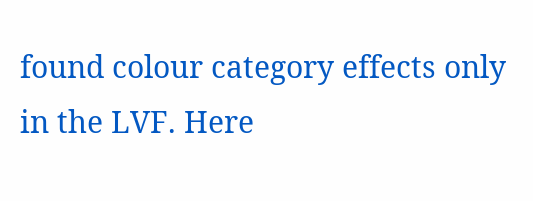found colour category effects only in the LVF. Here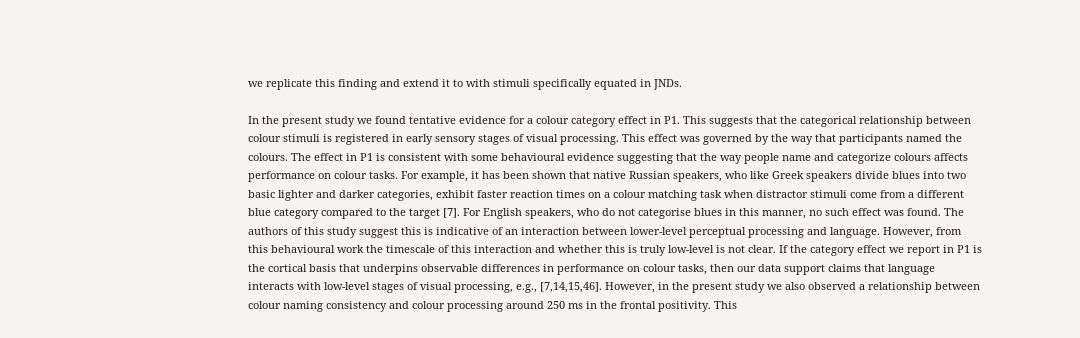we replicate this finding and extend it to with stimuli specifically equated in JNDs.

In the present study we found tentative evidence for a colour category effect in P1. This suggests that the categorical relationship between colour stimuli is registered in early sensory stages of visual processing. This effect was governed by the way that participants named the colours. The effect in P1 is consistent with some behavioural evidence suggesting that the way people name and categorize colours affects performance on colour tasks. For example, it has been shown that native Russian speakers, who like Greek speakers divide blues into two basic lighter and darker categories, exhibit faster reaction times on a colour matching task when distractor stimuli come from a different blue category compared to the target [7]. For English speakers, who do not categorise blues in this manner, no such effect was found. The authors of this study suggest this is indicative of an interaction between lower-level perceptual processing and language. However, from this behavioural work the timescale of this interaction and whether this is truly low-level is not clear. If the category effect we report in P1 is the cortical basis that underpins observable differences in performance on colour tasks, then our data support claims that language interacts with low-level stages of visual processing, e.g., [7,14,15,46]. However, in the present study we also observed a relationship between colour naming consistency and colour processing around 250 ms in the frontal positivity. This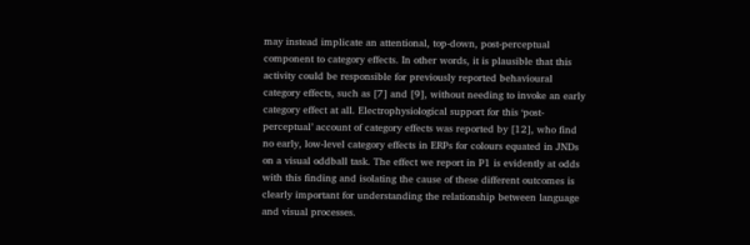may instead implicate an attentional, top-down, post-perceptual component to category effects. In other words, it is plausible that this activity could be responsible for previously reported behavioural category effects, such as [7] and [9], without needing to invoke an early category effect at all. Electrophysiological support for this ‘post-perceptual’ account of category effects was reported by [12], who find no early, low-level category effects in ERPs for colours equated in JNDs on a visual oddball task. The effect we report in P1 is evidently at odds with this finding and isolating the cause of these different outcomes is clearly important for understanding the relationship between language and visual processes.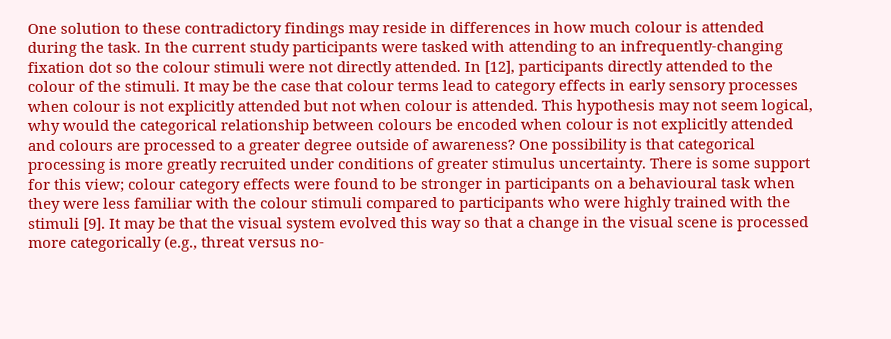One solution to these contradictory findings may reside in differences in how much colour is attended during the task. In the current study participants were tasked with attending to an infrequently-changing fixation dot so the colour stimuli were not directly attended. In [12], participants directly attended to the colour of the stimuli. It may be the case that colour terms lead to category effects in early sensory processes when colour is not explicitly attended but not when colour is attended. This hypothesis may not seem logical, why would the categorical relationship between colours be encoded when colour is not explicitly attended and colours are processed to a greater degree outside of awareness? One possibility is that categorical processing is more greatly recruited under conditions of greater stimulus uncertainty. There is some support for this view; colour category effects were found to be stronger in participants on a behavioural task when they were less familiar with the colour stimuli compared to participants who were highly trained with the stimuli [9]. It may be that the visual system evolved this way so that a change in the visual scene is processed more categorically (e.g., threat versus no-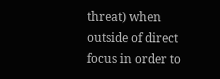threat) when outside of direct focus in order to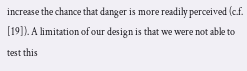increase the chance that danger is more readily perceived (c.f. [19]). A limitation of our design is that we were not able to test this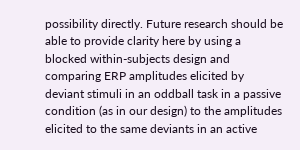possibility directly. Future research should be able to provide clarity here by using a blocked within-subjects design and comparing ERP amplitudes elicited by deviant stimuli in an oddball task in a passive condition (as in our design) to the amplitudes elicited to the same deviants in an active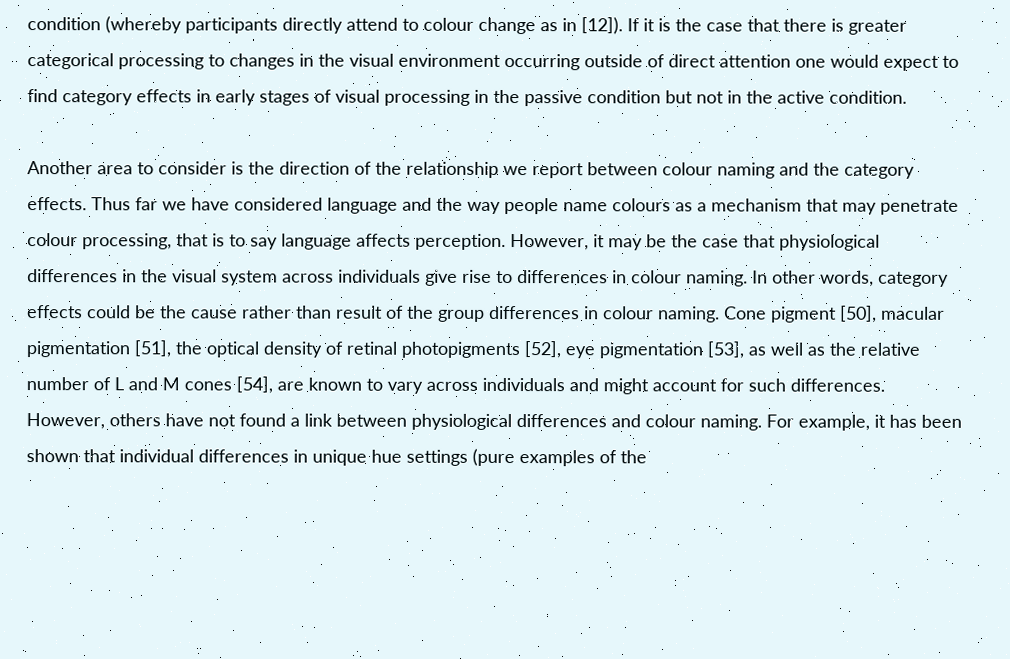condition (whereby participants directly attend to colour change as in [12]). If it is the case that there is greater categorical processing to changes in the visual environment occurring outside of direct attention one would expect to find category effects in early stages of visual processing in the passive condition but not in the active condition.

Another area to consider is the direction of the relationship we report between colour naming and the category effects. Thus far we have considered language and the way people name colours as a mechanism that may penetrate colour processing, that is to say language affects perception. However, it may be the case that physiological differences in the visual system across individuals give rise to differences in colour naming. In other words, category effects could be the cause rather than result of the group differences in colour naming. Cone pigment [50], macular pigmentation [51], the optical density of retinal photopigments [52], eye pigmentation [53], as well as the relative number of L and M cones [54], are known to vary across individuals and might account for such differences. However, others have not found a link between physiological differences and colour naming. For example, it has been shown that individual differences in unique hue settings (pure examples of the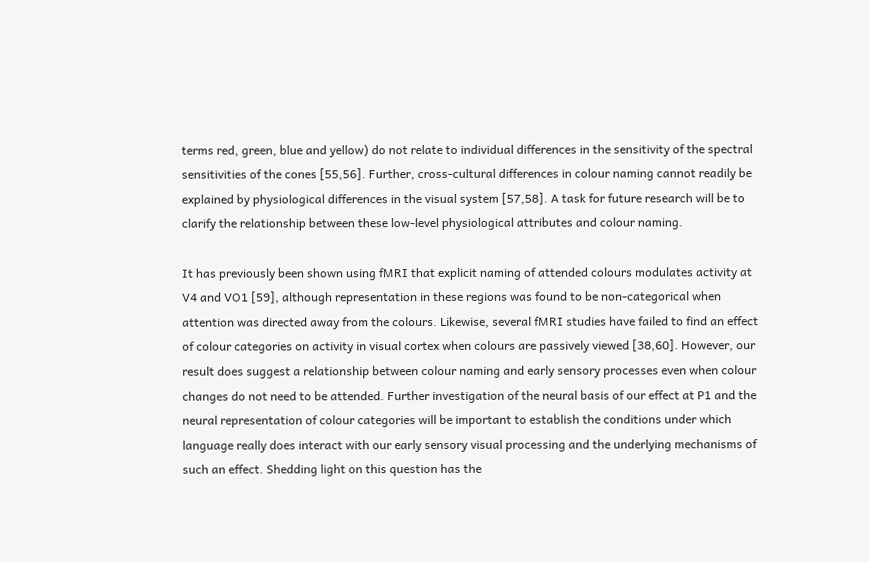terms red, green, blue and yellow) do not relate to individual differences in the sensitivity of the spectral sensitivities of the cones [55,56]. Further, cross-cultural differences in colour naming cannot readily be explained by physiological differences in the visual system [57,58]. A task for future research will be to clarify the relationship between these low-level physiological attributes and colour naming.

It has previously been shown using fMRI that explicit naming of attended colours modulates activity at V4 and VO1 [59], although representation in these regions was found to be non-categorical when attention was directed away from the colours. Likewise, several fMRI studies have failed to find an effect of colour categories on activity in visual cortex when colours are passively viewed [38,60]. However, our result does suggest a relationship between colour naming and early sensory processes even when colour changes do not need to be attended. Further investigation of the neural basis of our effect at P1 and the neural representation of colour categories will be important to establish the conditions under which language really does interact with our early sensory visual processing and the underlying mechanisms of such an effect. Shedding light on this question has the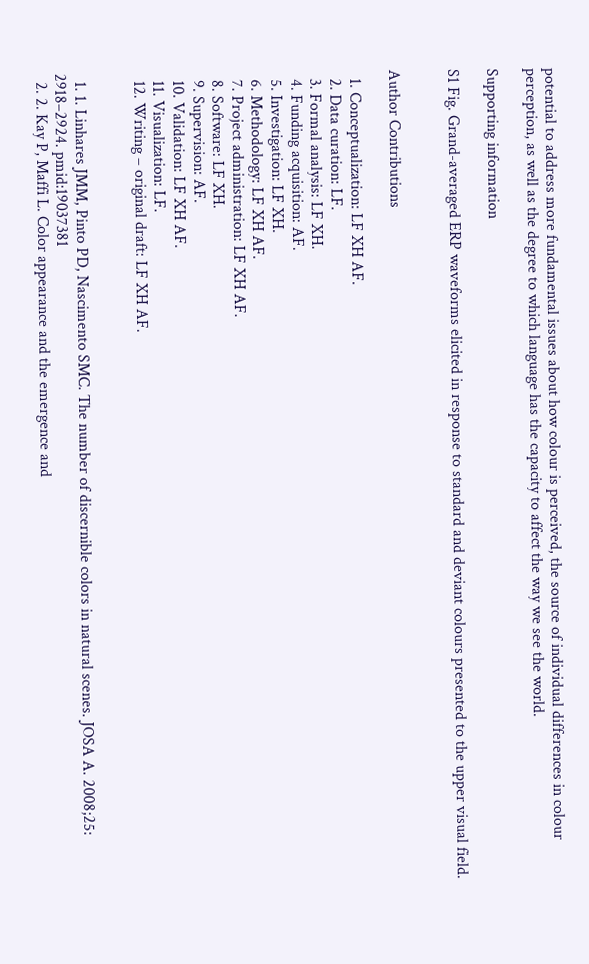potential to address more fundamental issues about how colour is perceived, the source of individual differences in colour perception, as well as the degree to which language has the capacity to affect the way we see the world.

Supporting information

S1 Fig. Grand-averaged ERP waveforms elicited in response to standard and deviant colours presented to the upper visual field.


Author Contributions

  1. Conceptualization: LF XH AF.
  2. Data curation: LF.
  3. Formal analysis: LF XH.
  4. Funding acquisition: AF.
  5. Investigation: LF XH.
  6. Methodology: LF XH AF.
  7. Project administration: LF XH AF.
  8. Software: LF XH.
  9. Supervision: AF.
  10. Validation: LF XH AF.
  11. Visualization: LF.
  12. Writing – original draft: LF XH AF.


  1. 1. Linhares JMM, Pinto PD, Nascimento SMC. The number of discernible colors in natural scenes. JOSA A. 2008;25: 2918–2924. pmid:19037381
  2. 2. Kay P, Maffi L. Color appearance and the emergence and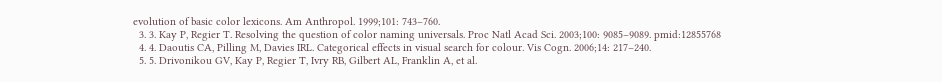evolution of basic color lexicons. Am Anthropol. 1999;101: 743–760.
  3. 3. Kay P, Regier T. Resolving the question of color naming universals. Proc Natl Acad Sci. 2003;100: 9085–9089. pmid:12855768
  4. 4. Daoutis CA, Pilling M, Davies IRL. Categorical effects in visual search for colour. Vis Cogn. 2006;14: 217–240.
  5. 5. Drivonikou GV, Kay P, Regier T, Ivry RB, Gilbert AL, Franklin A, et al.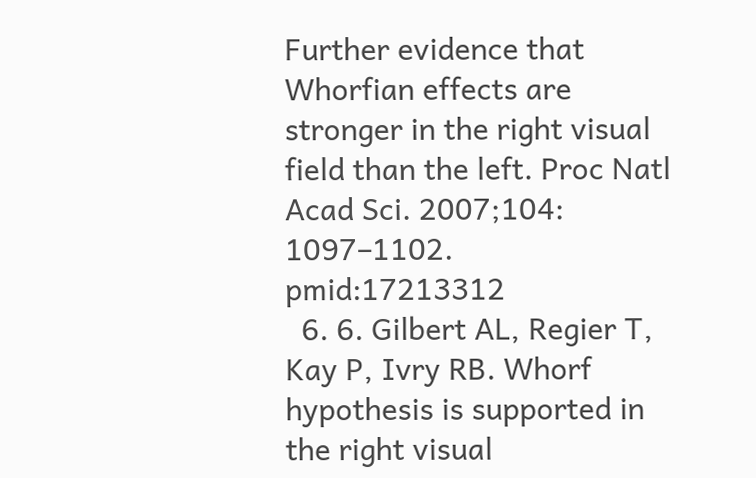Further evidence that Whorfian effects are stronger in the right visual field than the left. Proc Natl Acad Sci. 2007;104: 1097–1102. pmid:17213312
  6. 6. Gilbert AL, Regier T, Kay P, Ivry RB. Whorf hypothesis is supported in the right visual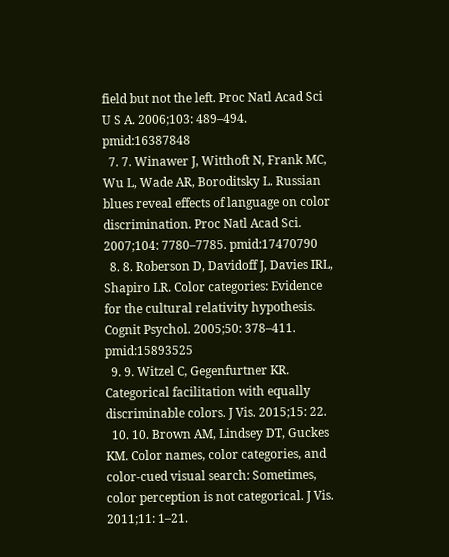field but not the left. Proc Natl Acad Sci U S A. 2006;103: 489–494. pmid:16387848
  7. 7. Winawer J, Witthoft N, Frank MC, Wu L, Wade AR, Boroditsky L. Russian blues reveal effects of language on color discrimination. Proc Natl Acad Sci. 2007;104: 7780–7785. pmid:17470790
  8. 8. Roberson D, Davidoff J, Davies IRL, Shapiro LR. Color categories: Evidence for the cultural relativity hypothesis. Cognit Psychol. 2005;50: 378–411. pmid:15893525
  9. 9. Witzel C, Gegenfurtner KR. Categorical facilitation with equally discriminable colors. J Vis. 2015;15: 22.
  10. 10. Brown AM, Lindsey DT, Guckes KM. Color names, color categories, and color-cued visual search: Sometimes, color perception is not categorical. J Vis. 2011;11: 1–21.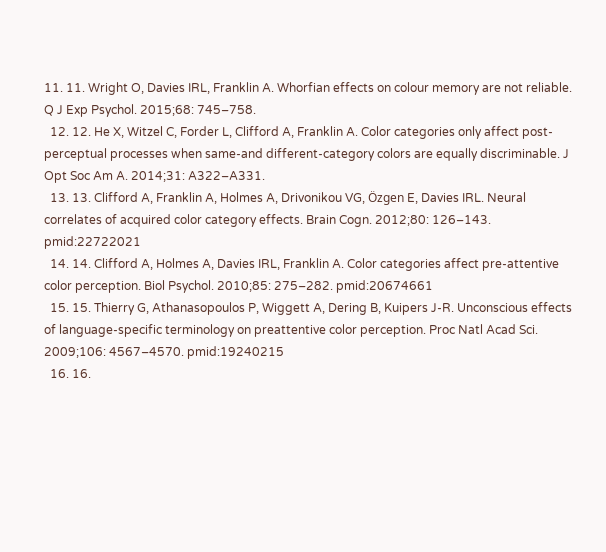11. 11. Wright O, Davies IRL, Franklin A. Whorfian effects on colour memory are not reliable. Q J Exp Psychol. 2015;68: 745–758.
  12. 12. He X, Witzel C, Forder L, Clifford A, Franklin A. Color categories only affect post-perceptual processes when same-and different-category colors are equally discriminable. J Opt Soc Am A. 2014;31: A322–A331.
  13. 13. Clifford A, Franklin A, Holmes A, Drivonikou VG, Özgen E, Davies IRL. Neural correlates of acquired color category effects. Brain Cogn. 2012;80: 126–143. pmid:22722021
  14. 14. Clifford A, Holmes A, Davies IRL, Franklin A. Color categories affect pre-attentive color perception. Biol Psychol. 2010;85: 275–282. pmid:20674661
  15. 15. Thierry G, Athanasopoulos P, Wiggett A, Dering B, Kuipers J-R. Unconscious effects of language-specific terminology on preattentive color perception. Proc Natl Acad Sci. 2009;106: 4567–4570. pmid:19240215
  16. 16.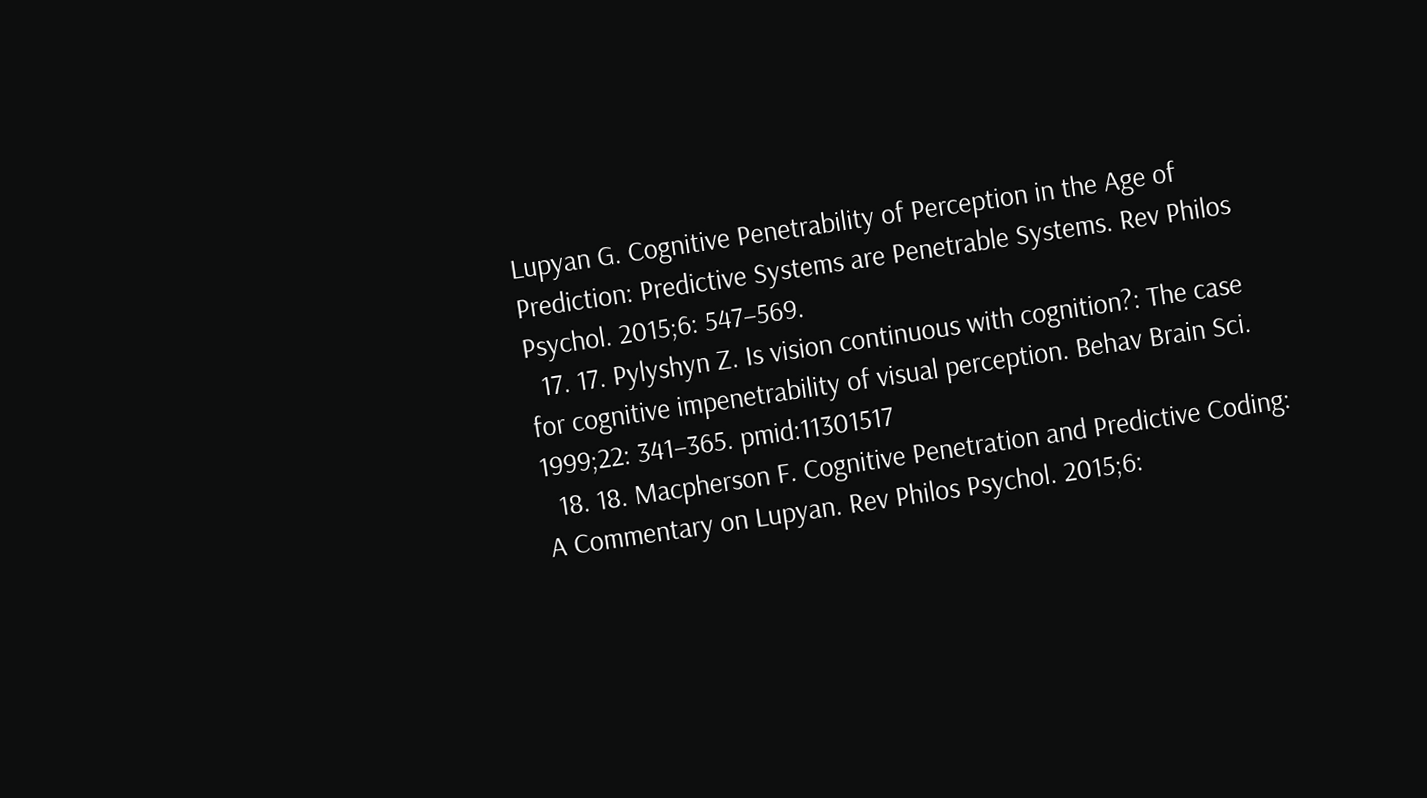Lupyan G. Cognitive Penetrability of Perception in the Age of Prediction: Predictive Systems are Penetrable Systems. Rev Philos Psychol. 2015;6: 547–569.
  17. 17. Pylyshyn Z. Is vision continuous with cognition?: The case for cognitive impenetrability of visual perception. Behav Brain Sci. 1999;22: 341–365. pmid:11301517
  18. 18. Macpherson F. Cognitive Penetration and Predictive Coding: A Commentary on Lupyan. Rev Philos Psychol. 2015;6: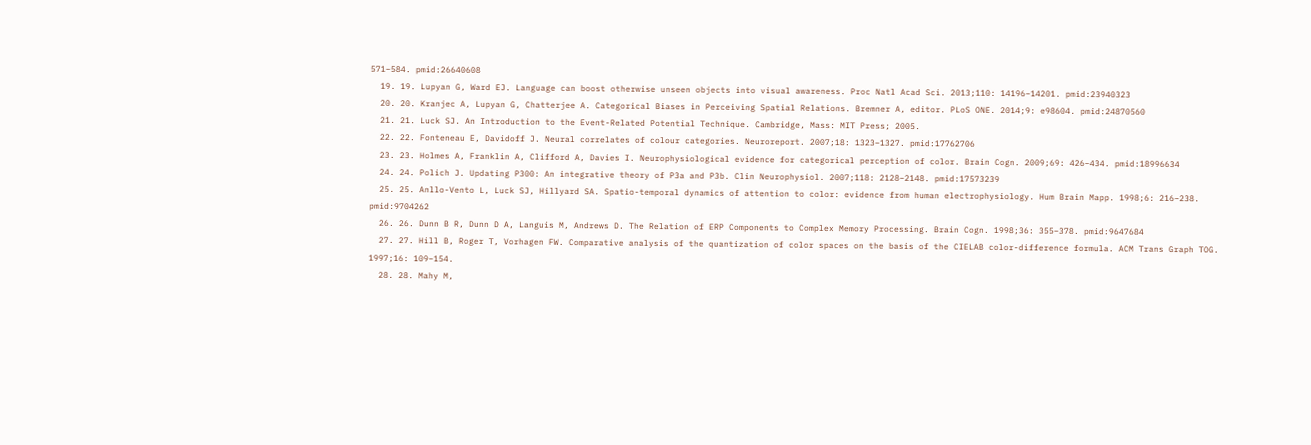571–584. pmid:26640608
  19. 19. Lupyan G, Ward EJ. Language can boost otherwise unseen objects into visual awareness. Proc Natl Acad Sci. 2013;110: 14196–14201. pmid:23940323
  20. 20. Kranjec A, Lupyan G, Chatterjee A. Categorical Biases in Perceiving Spatial Relations. Bremner A, editor. PLoS ONE. 2014;9: e98604. pmid:24870560
  21. 21. Luck SJ. An Introduction to the Event-Related Potential Technique. Cambridge, Mass: MIT Press; 2005.
  22. 22. Fonteneau E, Davidoff J. Neural correlates of colour categories. Neuroreport. 2007;18: 1323–1327. pmid:17762706
  23. 23. Holmes A, Franklin A, Clifford A, Davies I. Neurophysiological evidence for categorical perception of color. Brain Cogn. 2009;69: 426–434. pmid:18996634
  24. 24. Polich J. Updating P300: An integrative theory of P3a and P3b. Clin Neurophysiol. 2007;118: 2128–2148. pmid:17573239
  25. 25. Anllo-Vento L, Luck SJ, Hillyard SA. Spatio-temporal dynamics of attention to color: evidence from human electrophysiology. Hum Brain Mapp. 1998;6: 216–238. pmid:9704262
  26. 26. Dunn B R, Dunn D A, Languis M, Andrews D. The Relation of ERP Components to Complex Memory Processing. Brain Cogn. 1998;36: 355–378. pmid:9647684
  27. 27. Hill B, Roger T, Vorhagen FW. Comparative analysis of the quantization of color spaces on the basis of the CIELAB color-difference formula. ACM Trans Graph TOG. 1997;16: 109–154.
  28. 28. Mahy M,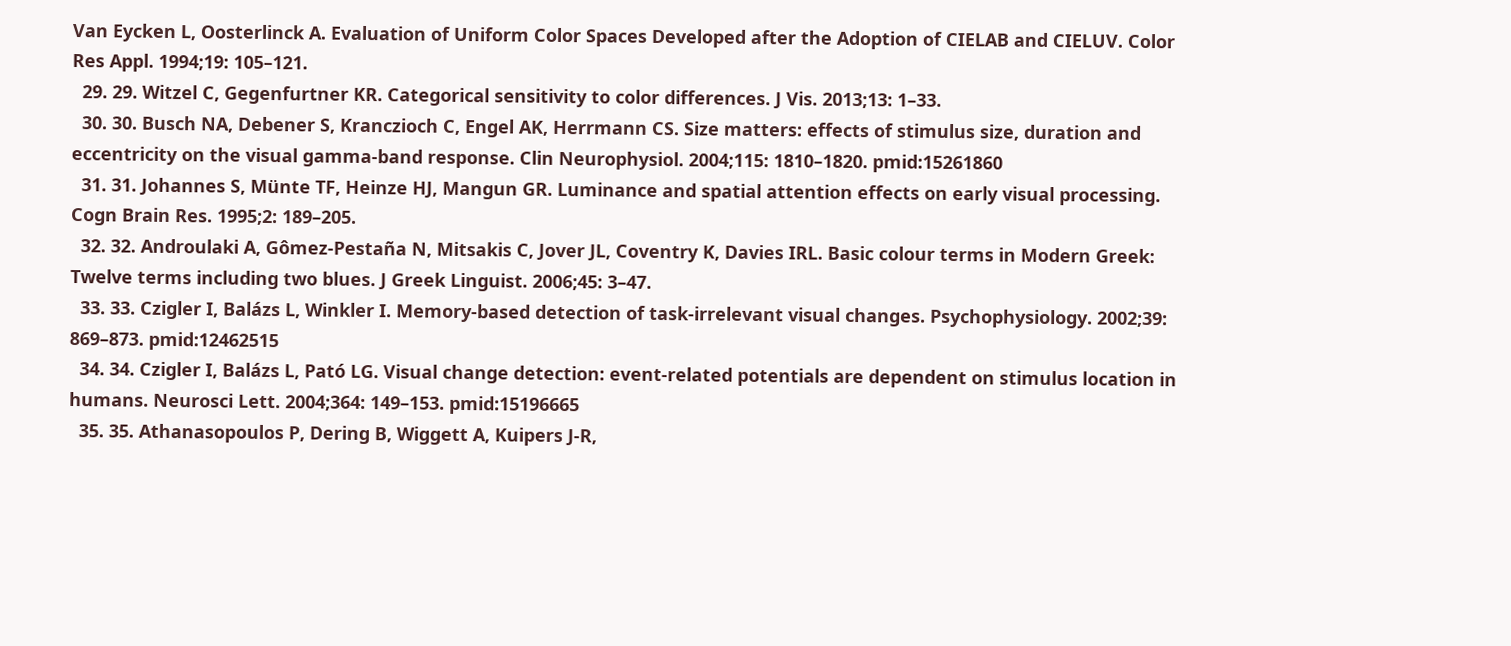Van Eycken L, Oosterlinck A. Evaluation of Uniform Color Spaces Developed after the Adoption of CIELAB and CIELUV. Color Res Appl. 1994;19: 105–121.
  29. 29. Witzel C, Gegenfurtner KR. Categorical sensitivity to color differences. J Vis. 2013;13: 1–33.
  30. 30. Busch NA, Debener S, Kranczioch C, Engel AK, Herrmann CS. Size matters: effects of stimulus size, duration and eccentricity on the visual gamma-band response. Clin Neurophysiol. 2004;115: 1810–1820. pmid:15261860
  31. 31. Johannes S, Münte TF, Heinze HJ, Mangun GR. Luminance and spatial attention effects on early visual processing. Cogn Brain Res. 1995;2: 189–205.
  32. 32. Androulaki A, Gômez-Pestaña N, Mitsakis C, Jover JL, Coventry K, Davies IRL. Basic colour terms in Modern Greek: Twelve terms including two blues. J Greek Linguist. 2006;45: 3–47.
  33. 33. Czigler I, Balázs L, Winkler I. Memory-based detection of task-irrelevant visual changes. Psychophysiology. 2002;39: 869–873. pmid:12462515
  34. 34. Czigler I, Balázs L, Pató LG. Visual change detection: event-related potentials are dependent on stimulus location in humans. Neurosci Lett. 2004;364: 149–153. pmid:15196665
  35. 35. Athanasopoulos P, Dering B, Wiggett A, Kuipers J-R,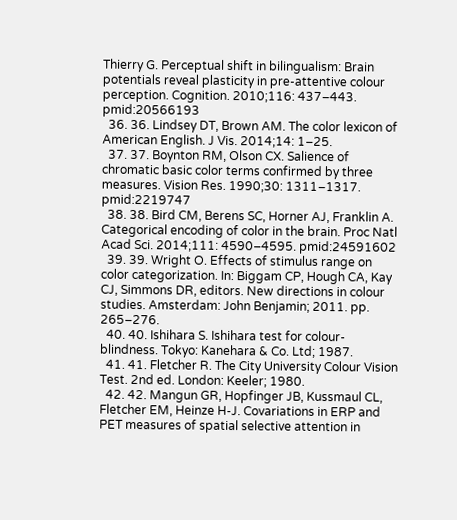Thierry G. Perceptual shift in bilingualism: Brain potentials reveal plasticity in pre-attentive colour perception. Cognition. 2010;116: 437–443. pmid:20566193
  36. 36. Lindsey DT, Brown AM. The color lexicon of American English. J Vis. 2014;14: 1–25.
  37. 37. Boynton RM, Olson CX. Salience of chromatic basic color terms confirmed by three measures. Vision Res. 1990;30: 1311–1317. pmid:2219747
  38. 38. Bird CM, Berens SC, Horner AJ, Franklin A. Categorical encoding of color in the brain. Proc Natl Acad Sci. 2014;111: 4590–4595. pmid:24591602
  39. 39. Wright O. Effects of stimulus range on color categorization. In: Biggam CP, Hough CA, Kay CJ, Simmons DR, editors. New directions in colour studies. Amsterdam: John Benjamin; 2011. pp. 265–276.
  40. 40. Ishihara S. Ishihara test for colour-blindness. Tokyo: Kanehara & Co. Ltd; 1987.
  41. 41. Fletcher R. The City University Colour Vision Test. 2nd ed. London: Keeler; 1980.
  42. 42. Mangun GR, Hopfinger JB, Kussmaul CL, Fletcher EM, Heinze H-J. Covariations in ERP and PET measures of spatial selective attention in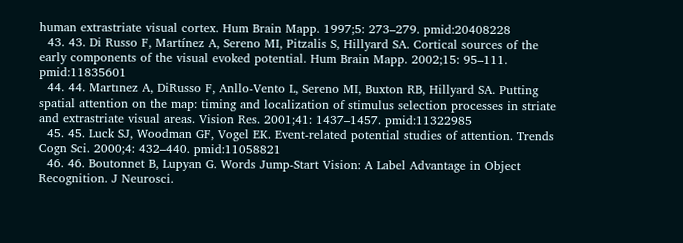human extrastriate visual cortex. Hum Brain Mapp. 1997;5: 273–279. pmid:20408228
  43. 43. Di Russo F, Martínez A, Sereno MI, Pitzalis S, Hillyard SA. Cortical sources of the early components of the visual evoked potential. Hum Brain Mapp. 2002;15: 95–111. pmid:11835601
  44. 44. Martınez A, DiRusso F, Anllo-Vento L, Sereno MI, Buxton RB, Hillyard SA. Putting spatial attention on the map: timing and localization of stimulus selection processes in striate and extrastriate visual areas. Vision Res. 2001;41: 1437–1457. pmid:11322985
  45. 45. Luck SJ, Woodman GF, Vogel EK. Event-related potential studies of attention. Trends Cogn Sci. 2000;4: 432–440. pmid:11058821
  46. 46. Boutonnet B, Lupyan G. Words Jump-Start Vision: A Label Advantage in Object Recognition. J Neurosci.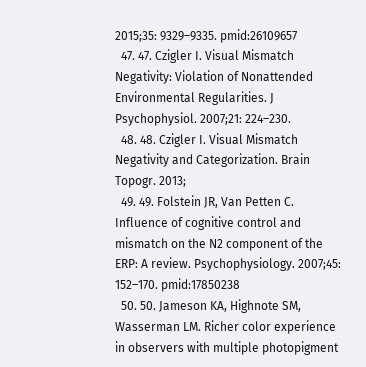2015;35: 9329–9335. pmid:26109657
  47. 47. Czigler I. Visual Mismatch Negativity: Violation of Nonattended Environmental Regularities. J Psychophysiol. 2007;21: 224–230.
  48. 48. Czigler I. Visual Mismatch Negativity and Categorization. Brain Topogr. 2013;
  49. 49. Folstein JR, Van Petten C. Influence of cognitive control and mismatch on the N2 component of the ERP: A review. Psychophysiology. 2007;45: 152–170. pmid:17850238
  50. 50. Jameson KA, Highnote SM, Wasserman LM. Richer color experience in observers with multiple photopigment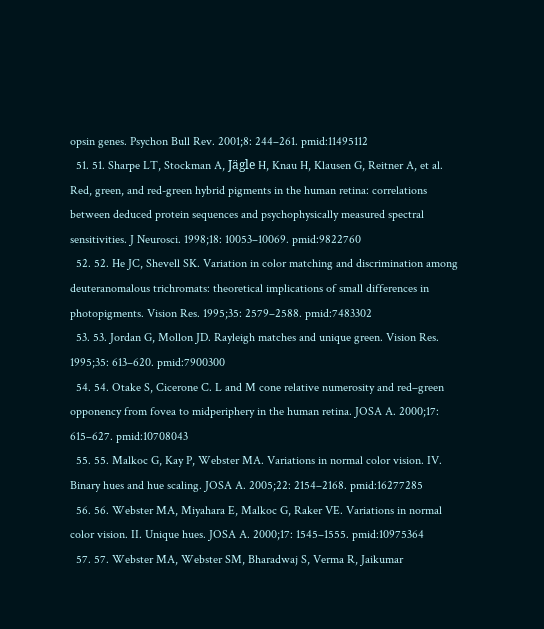opsin genes. Psychon Bull Rev. 2001;8: 244–261. pmid:11495112
  51. 51. Sharpe LT, Stockman A, Jägle H, Knau H, Klausen G, Reitner A, et al. Red, green, and red-green hybrid pigments in the human retina: correlations between deduced protein sequences and psychophysically measured spectral sensitivities. J Neurosci. 1998;18: 10053–10069. pmid:9822760
  52. 52. He JC, Shevell SK. Variation in color matching and discrimination among deuteranomalous trichromats: theoretical implications of small differences in photopigments. Vision Res. 1995;35: 2579–2588. pmid:7483302
  53. 53. Jordan G, Mollon JD. Rayleigh matches and unique green. Vision Res. 1995;35: 613–620. pmid:7900300
  54. 54. Otake S, Cicerone C. L and M cone relative numerosity and red–green opponency from fovea to midperiphery in the human retina. JOSA A. 2000;17: 615–627. pmid:10708043
  55. 55. Malkoc G, Kay P, Webster MA. Variations in normal color vision. IV. Binary hues and hue scaling. JOSA A. 2005;22: 2154–2168. pmid:16277285
  56. 56. Webster MA, Miyahara E, Malkoc G, Raker VE. Variations in normal color vision. II. Unique hues. JOSA A. 2000;17: 1545–1555. pmid:10975364
  57. 57. Webster MA, Webster SM, Bharadwaj S, Verma R, Jaikumar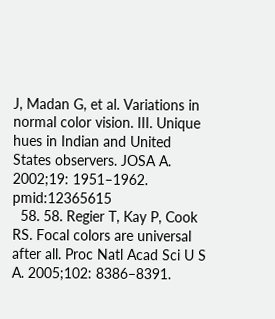J, Madan G, et al. Variations in normal color vision. III. Unique hues in Indian and United States observers. JOSA A. 2002;19: 1951–1962. pmid:12365615
  58. 58. Regier T, Kay P, Cook RS. Focal colors are universal after all. Proc Natl Acad Sci U S A. 2005;102: 8386–8391.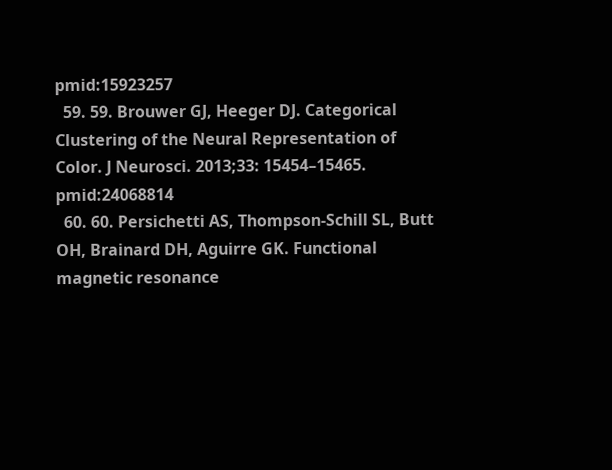pmid:15923257
  59. 59. Brouwer GJ, Heeger DJ. Categorical Clustering of the Neural Representation of Color. J Neurosci. 2013;33: 15454–15465. pmid:24068814
  60. 60. Persichetti AS, Thompson-Schill SL, Butt OH, Brainard DH, Aguirre GK. Functional magnetic resonance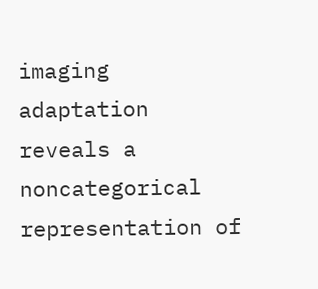imaging adaptation reveals a noncategorical representation of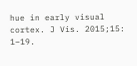hue in early visual cortex. J Vis. 2015;15: 1–19.